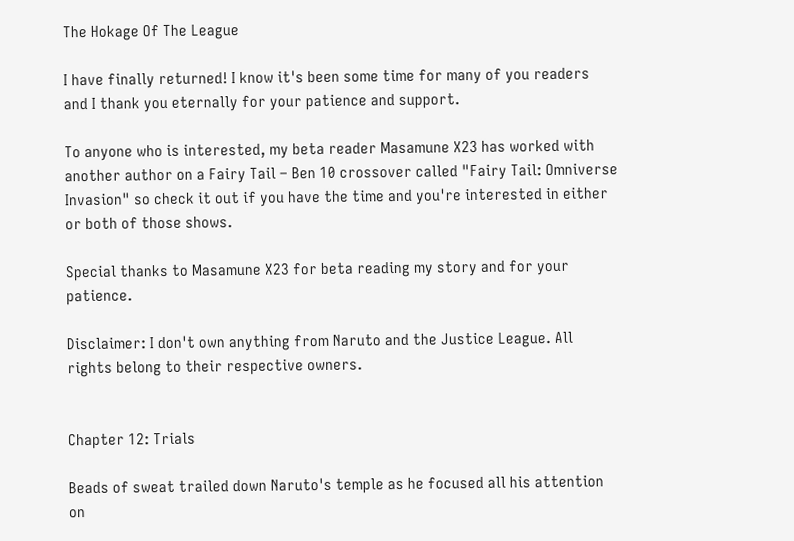The Hokage Of The League

I have finally returned! I know it's been some time for many of you readers and I thank you eternally for your patience and support.

To anyone who is interested, my beta reader Masamune X23 has worked with another author on a Fairy Tail – Ben 10 crossover called "Fairy Tail: Omniverse Invasion" so check it out if you have the time and you're interested in either or both of those shows.

Special thanks to Masamune X23 for beta reading my story and for your patience.

Disclaimer: I don't own anything from Naruto and the Justice League. All rights belong to their respective owners.


Chapter 12: Trials

Beads of sweat trailed down Naruto's temple as he focused all his attention on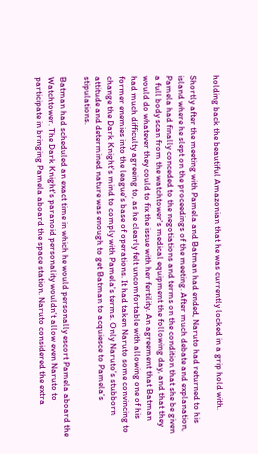holding back the beautiful Amazonian that he was currently locked in a grip hold with.

Shortly after the meeting with Pamela and Batman had ended, Naruto had returned to his island where he slept on the proceedings of the meeting. After much debate and explanation, Pamela had finally conceded to the negotiations and terms on the condition that she be given a full body scan from the watchtower's medical equipment the following day, and that they would do whatever they could to fix the issue with her fertility. An agreement that Batman had much difficulty agreeing to, as he clearly felt uncomfortable with allowing one of his former enemies into the league's base of operations. It had taken Naruto some convincing to change the Dark Knight's mind to comply with Pamela's terms. Only Naruto's stubborn attitude and determined nature was enough to get Batman to acquiesce to Pamela's stipulations.

Batman had scheduled an exact time in which he would personally escort Pamela aboard the Watchtower. The Dark Knight's paranoid personality wouldn't allow even Naruto to participate in bringing Pamela aboard the space station. Naruto considered the extra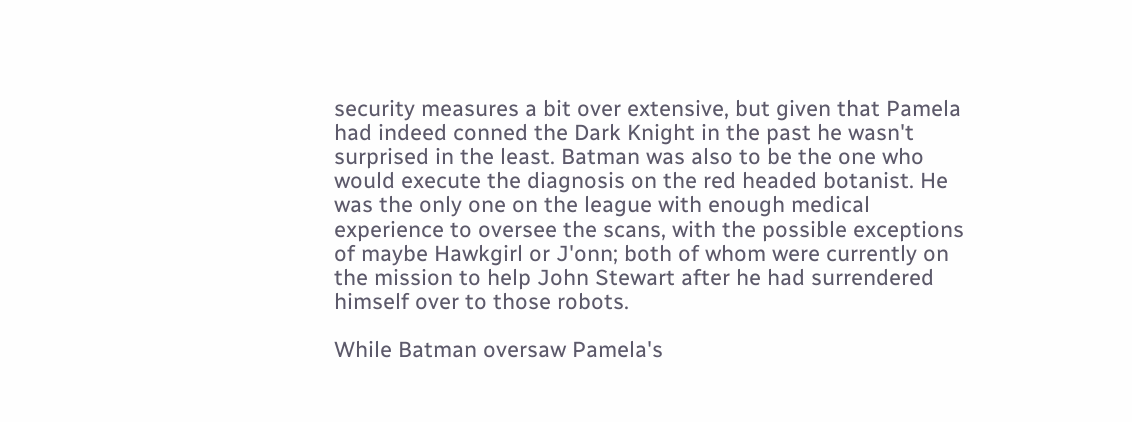security measures a bit over extensive, but given that Pamela had indeed conned the Dark Knight in the past he wasn't surprised in the least. Batman was also to be the one who would execute the diagnosis on the red headed botanist. He was the only one on the league with enough medical experience to oversee the scans, with the possible exceptions of maybe Hawkgirl or J'onn; both of whom were currently on the mission to help John Stewart after he had surrendered himself over to those robots.

While Batman oversaw Pamela's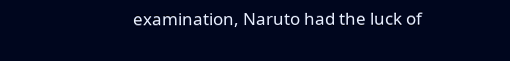examination, Naruto had the luck of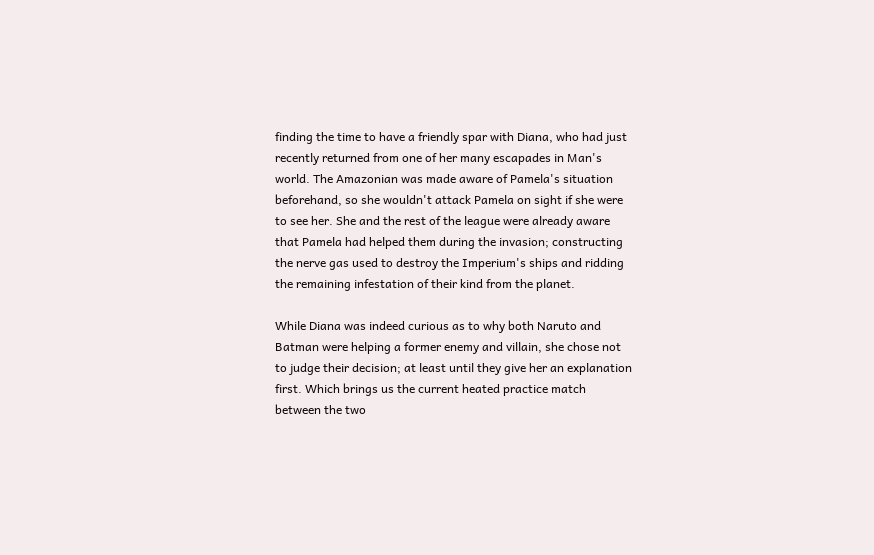finding the time to have a friendly spar with Diana, who had just recently returned from one of her many escapades in Man's world. The Amazonian was made aware of Pamela's situation beforehand, so she wouldn't attack Pamela on sight if she were to see her. She and the rest of the league were already aware that Pamela had helped them during the invasion; constructing the nerve gas used to destroy the Imperium's ships and ridding the remaining infestation of their kind from the planet.

While Diana was indeed curious as to why both Naruto and Batman were helping a former enemy and villain, she chose not to judge their decision; at least until they give her an explanation first. Which brings us the current heated practice match between the two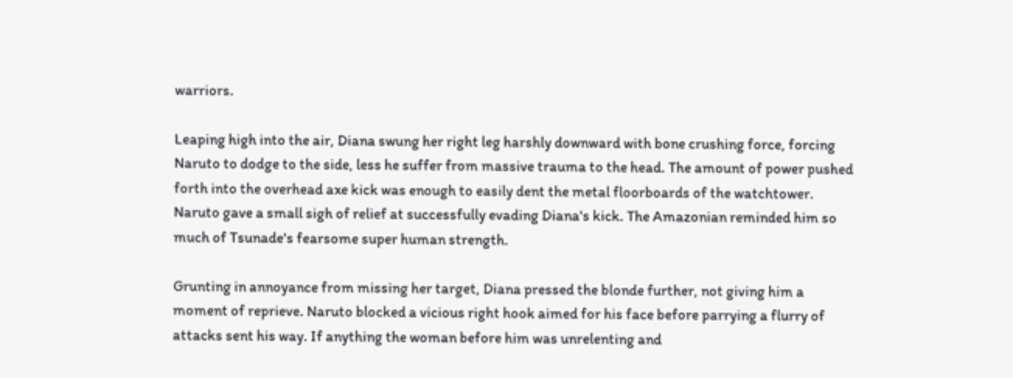warriors.

Leaping high into the air, Diana swung her right leg harshly downward with bone crushing force, forcing Naruto to dodge to the side, less he suffer from massive trauma to the head. The amount of power pushed forth into the overhead axe kick was enough to easily dent the metal floorboards of the watchtower. Naruto gave a small sigh of relief at successfully evading Diana's kick. The Amazonian reminded him so much of Tsunade's fearsome super human strength.

Grunting in annoyance from missing her target, Diana pressed the blonde further, not giving him a moment of reprieve. Naruto blocked a vicious right hook aimed for his face before parrying a flurry of attacks sent his way. If anything the woman before him was unrelenting and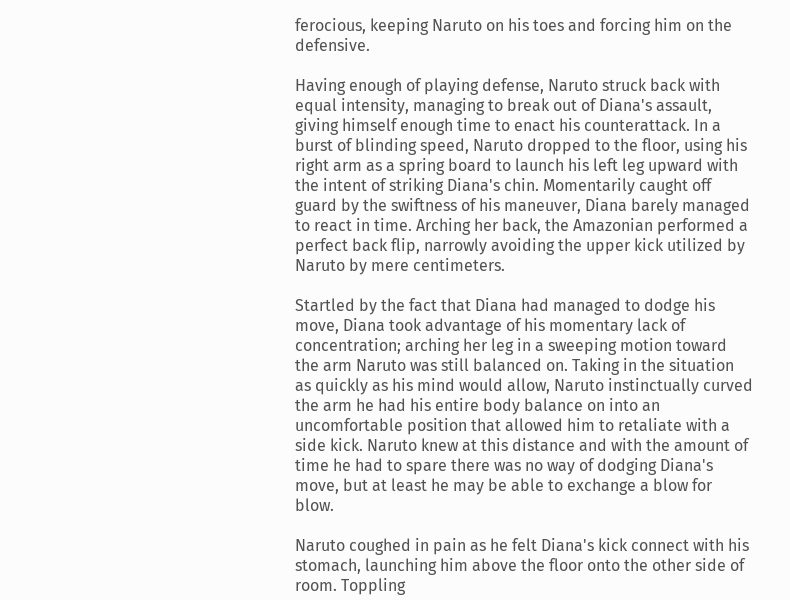ferocious, keeping Naruto on his toes and forcing him on the defensive.

Having enough of playing defense, Naruto struck back with equal intensity, managing to break out of Diana's assault, giving himself enough time to enact his counterattack. In a burst of blinding speed, Naruto dropped to the floor, using his right arm as a spring board to launch his left leg upward with the intent of striking Diana's chin. Momentarily caught off guard by the swiftness of his maneuver, Diana barely managed to react in time. Arching her back, the Amazonian performed a perfect back flip, narrowly avoiding the upper kick utilized by Naruto by mere centimeters.

Startled by the fact that Diana had managed to dodge his move, Diana took advantage of his momentary lack of concentration; arching her leg in a sweeping motion toward the arm Naruto was still balanced on. Taking in the situation as quickly as his mind would allow, Naruto instinctually curved the arm he had his entire body balance on into an uncomfortable position that allowed him to retaliate with a side kick. Naruto knew at this distance and with the amount of time he had to spare there was no way of dodging Diana's move, but at least he may be able to exchange a blow for blow.

Naruto coughed in pain as he felt Diana's kick connect with his stomach, launching him above the floor onto the other side of room. Toppling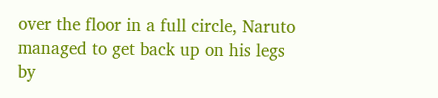over the floor in a full circle, Naruto managed to get back up on his legs by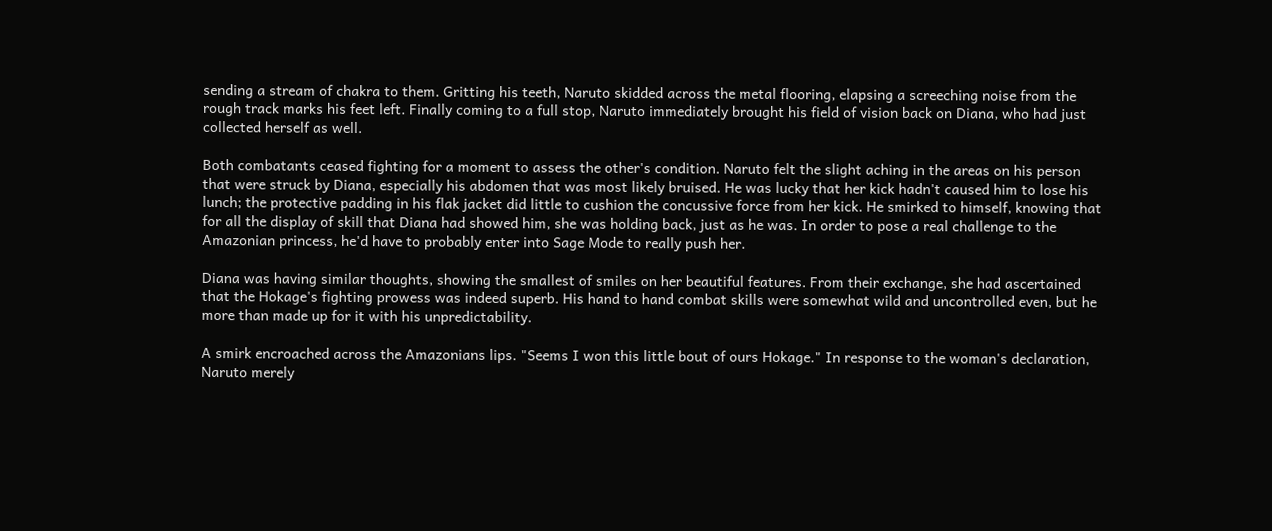sending a stream of chakra to them. Gritting his teeth, Naruto skidded across the metal flooring, elapsing a screeching noise from the rough track marks his feet left. Finally coming to a full stop, Naruto immediately brought his field of vision back on Diana, who had just collected herself as well.

Both combatants ceased fighting for a moment to assess the other's condition. Naruto felt the slight aching in the areas on his person that were struck by Diana, especially his abdomen that was most likely bruised. He was lucky that her kick hadn't caused him to lose his lunch; the protective padding in his flak jacket did little to cushion the concussive force from her kick. He smirked to himself, knowing that for all the display of skill that Diana had showed him, she was holding back, just as he was. In order to pose a real challenge to the Amazonian princess, he'd have to probably enter into Sage Mode to really push her.

Diana was having similar thoughts, showing the smallest of smiles on her beautiful features. From their exchange, she had ascertained that the Hokage's fighting prowess was indeed superb. His hand to hand combat skills were somewhat wild and uncontrolled even, but he more than made up for it with his unpredictability.

A smirk encroached across the Amazonians lips. "Seems I won this little bout of ours Hokage." In response to the woman's declaration, Naruto merely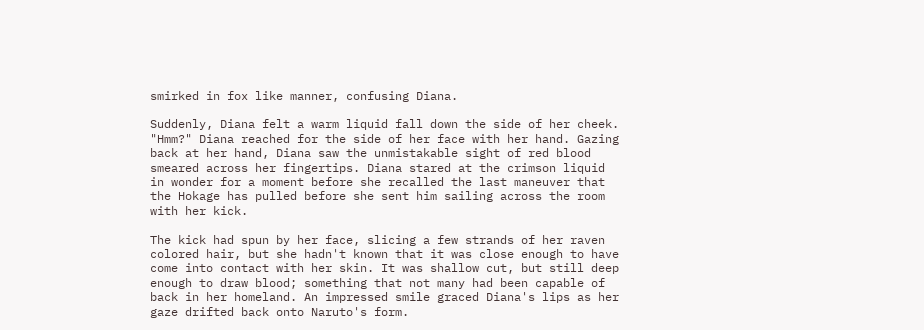smirked in fox like manner, confusing Diana.

Suddenly, Diana felt a warm liquid fall down the side of her cheek. "Hmm?" Diana reached for the side of her face with her hand. Gazing back at her hand, Diana saw the unmistakable sight of red blood smeared across her fingertips. Diana stared at the crimson liquid in wonder for a moment before she recalled the last maneuver that the Hokage has pulled before she sent him sailing across the room with her kick.

The kick had spun by her face, slicing a few strands of her raven colored hair, but she hadn't known that it was close enough to have come into contact with her skin. It was shallow cut, but still deep enough to draw blood; something that not many had been capable of back in her homeland. An impressed smile graced Diana's lips as her gaze drifted back onto Naruto's form.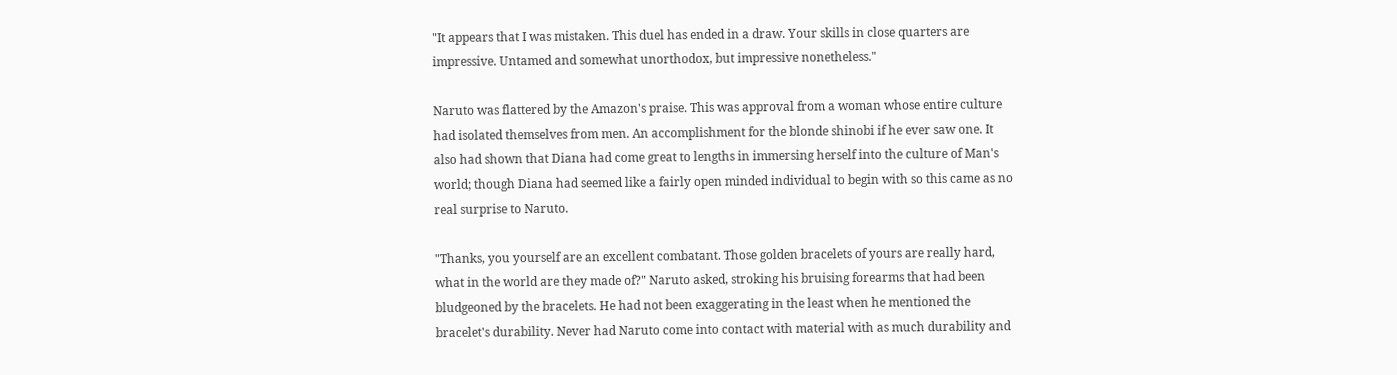"It appears that I was mistaken. This duel has ended in a draw. Your skills in close quarters are impressive. Untamed and somewhat unorthodox, but impressive nonetheless."

Naruto was flattered by the Amazon's praise. This was approval from a woman whose entire culture had isolated themselves from men. An accomplishment for the blonde shinobi if he ever saw one. It also had shown that Diana had come great to lengths in immersing herself into the culture of Man's world; though Diana had seemed like a fairly open minded individual to begin with so this came as no real surprise to Naruto.

"Thanks, you yourself are an excellent combatant. Those golden bracelets of yours are really hard, what in the world are they made of?" Naruto asked, stroking his bruising forearms that had been bludgeoned by the bracelets. He had not been exaggerating in the least when he mentioned the bracelet's durability. Never had Naruto come into contact with material with as much durability and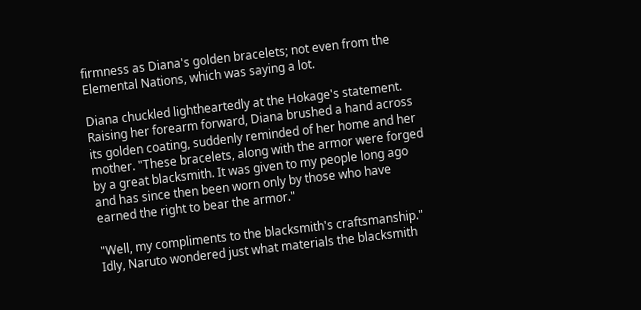firmness as Diana's golden bracelets; not even from the Elemental Nations, which was saying a lot.

Diana chuckled lightheartedly at the Hokage's statement. Raising her forearm forward, Diana brushed a hand across its golden coating, suddenly reminded of her home and her mother. "These bracelets, along with the armor were forged by a great blacksmith. It was given to my people long ago and has since then been worn only by those who have earned the right to bear the armor."

"Well, my compliments to the blacksmith's craftsmanship." Idly, Naruto wondered just what materials the blacksmith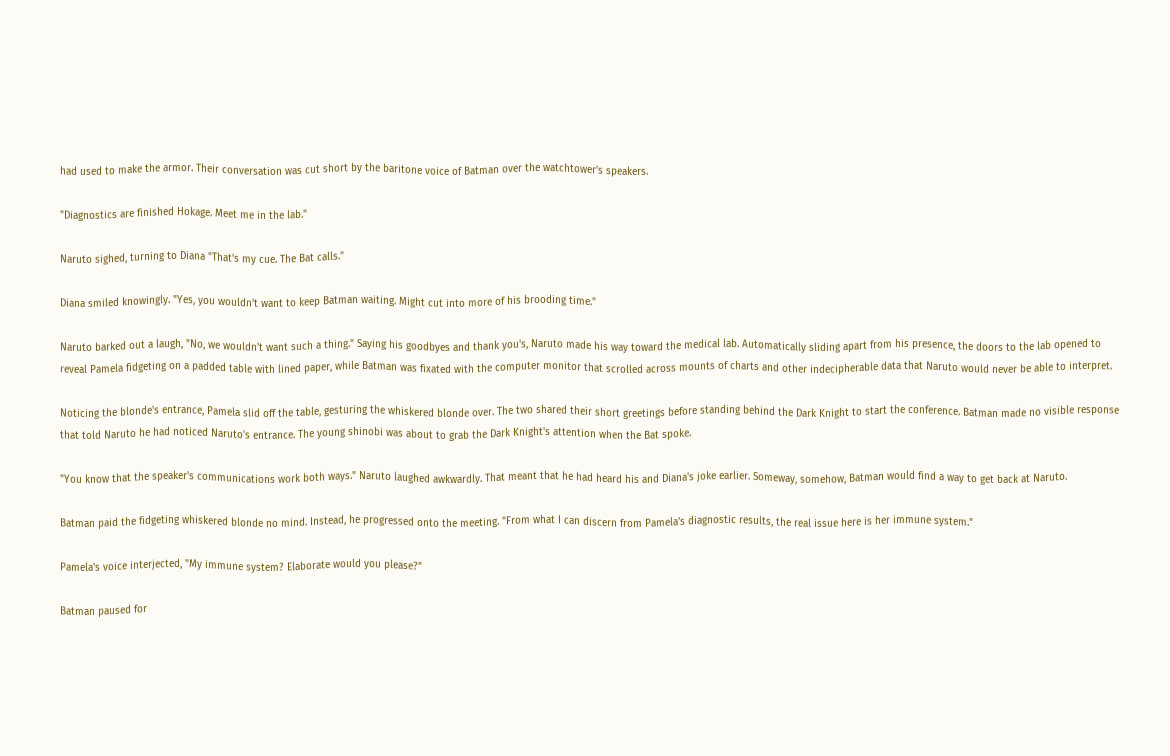had used to make the armor. Their conversation was cut short by the baritone voice of Batman over the watchtower's speakers.

"Diagnostics are finished Hokage. Meet me in the lab."

Naruto sighed, turning to Diana "That's my cue. The Bat calls."

Diana smiled knowingly. "Yes, you wouldn't want to keep Batman waiting. Might cut into more of his brooding time."

Naruto barked out a laugh, "No, we wouldn't want such a thing." Saying his goodbyes and thank you's, Naruto made his way toward the medical lab. Automatically sliding apart from his presence, the doors to the lab opened to reveal Pamela fidgeting on a padded table with lined paper, while Batman was fixated with the computer monitor that scrolled across mounts of charts and other indecipherable data that Naruto would never be able to interpret.

Noticing the blonde's entrance, Pamela slid off the table, gesturing the whiskered blonde over. The two shared their short greetings before standing behind the Dark Knight to start the conference. Batman made no visible response that told Naruto he had noticed Naruto's entrance. The young shinobi was about to grab the Dark Knight's attention when the Bat spoke.

"You know that the speaker's communications work both ways." Naruto laughed awkwardly. That meant that he had heard his and Diana's joke earlier. Someway, somehow, Batman would find a way to get back at Naruto.

Batman paid the fidgeting whiskered blonde no mind. Instead, he progressed onto the meeting. "From what I can discern from Pamela's diagnostic results, the real issue here is her immune system."

Pamela's voice interjected, "My immune system? Elaborate would you please?"

Batman paused for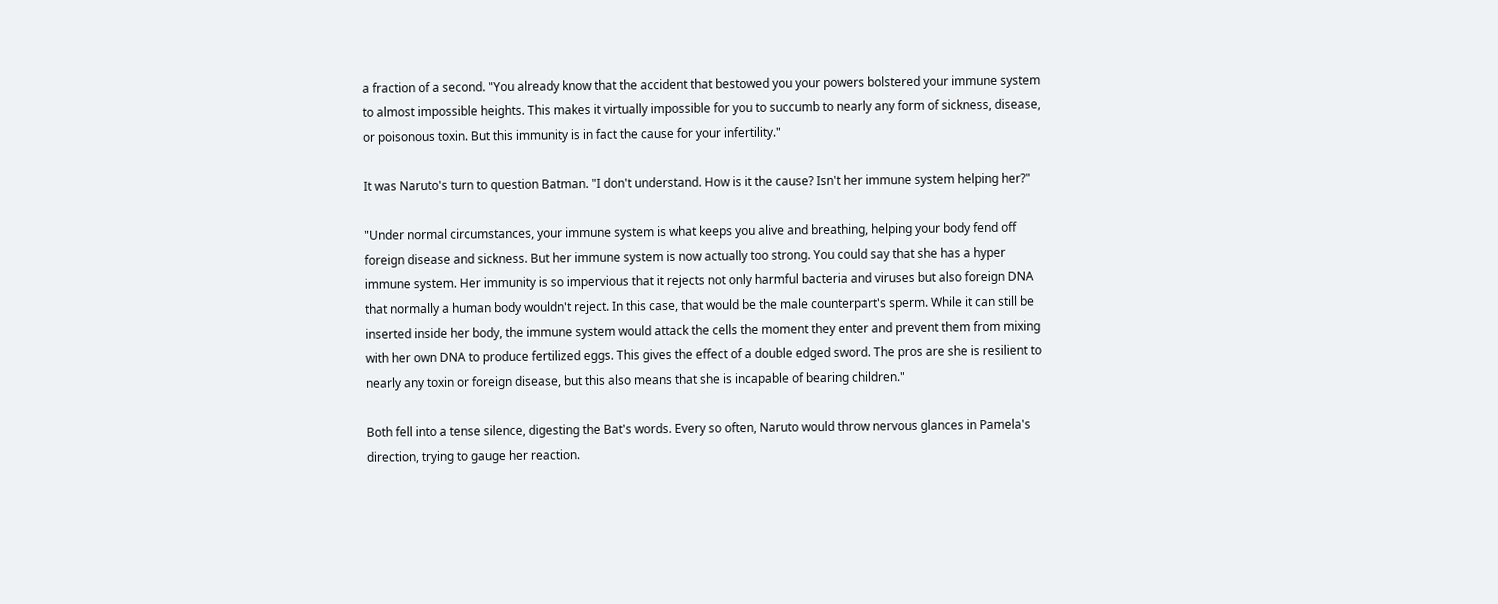a fraction of a second. "You already know that the accident that bestowed you your powers bolstered your immune system to almost impossible heights. This makes it virtually impossible for you to succumb to nearly any form of sickness, disease, or poisonous toxin. But this immunity is in fact the cause for your infertility."

It was Naruto's turn to question Batman. "I don't understand. How is it the cause? Isn't her immune system helping her?"

"Under normal circumstances, your immune system is what keeps you alive and breathing, helping your body fend off foreign disease and sickness. But her immune system is now actually too strong. You could say that she has a hyper immune system. Her immunity is so impervious that it rejects not only harmful bacteria and viruses but also foreign DNA that normally a human body wouldn't reject. In this case, that would be the male counterpart's sperm. While it can still be inserted inside her body, the immune system would attack the cells the moment they enter and prevent them from mixing with her own DNA to produce fertilized eggs. This gives the effect of a double edged sword. The pros are she is resilient to nearly any toxin or foreign disease, but this also means that she is incapable of bearing children."

Both fell into a tense silence, digesting the Bat's words. Every so often, Naruto would throw nervous glances in Pamela's direction, trying to gauge her reaction.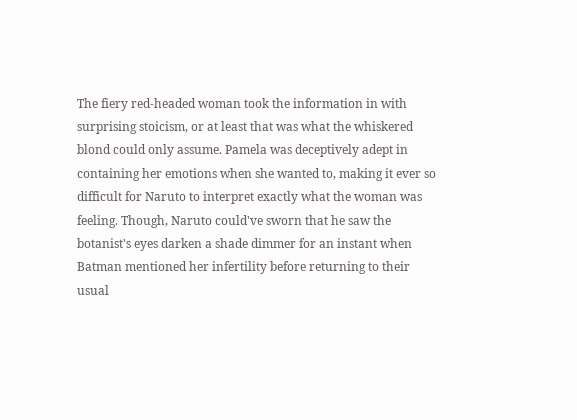The fiery red-headed woman took the information in with surprising stoicism, or at least that was what the whiskered blond could only assume. Pamela was deceptively adept in containing her emotions when she wanted to, making it ever so difficult for Naruto to interpret exactly what the woman was feeling. Though, Naruto could've sworn that he saw the botanist's eyes darken a shade dimmer for an instant when Batman mentioned her infertility before returning to their usual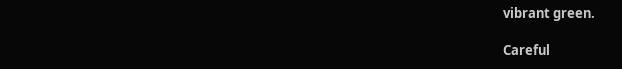vibrant green.

Careful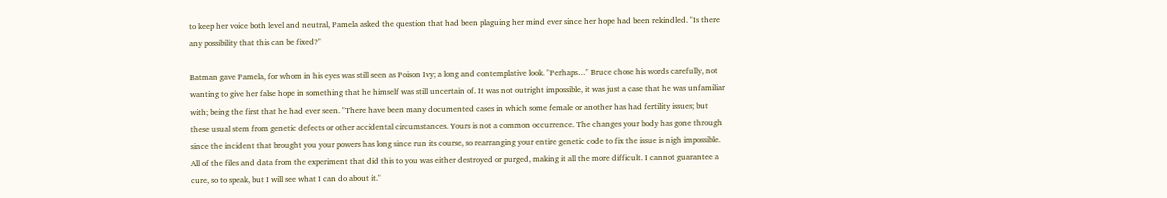to keep her voice both level and neutral, Pamela asked the question that had been plaguing her mind ever since her hope had been rekindled. "Is there any possibility that this can be fixed?"

Batman gave Pamela, for whom in his eyes was still seen as Poison Ivy; a long and contemplative look. "Perhaps…" Bruce chose his words carefully, not wanting to give her false hope in something that he himself was still uncertain of. It was not outright impossible, it was just a case that he was unfamiliar with; being the first that he had ever seen. "There have been many documented cases in which some female or another has had fertility issues; but these usual stem from genetic defects or other accidental circumstances. Yours is not a common occurrence. The changes your body has gone through since the incident that brought you your powers has long since run its course, so rearranging your entire genetic code to fix the issue is nigh impossible. All of the files and data from the experiment that did this to you was either destroyed or purged, making it all the more difficult. I cannot guarantee a cure, so to speak, but I will see what I can do about it."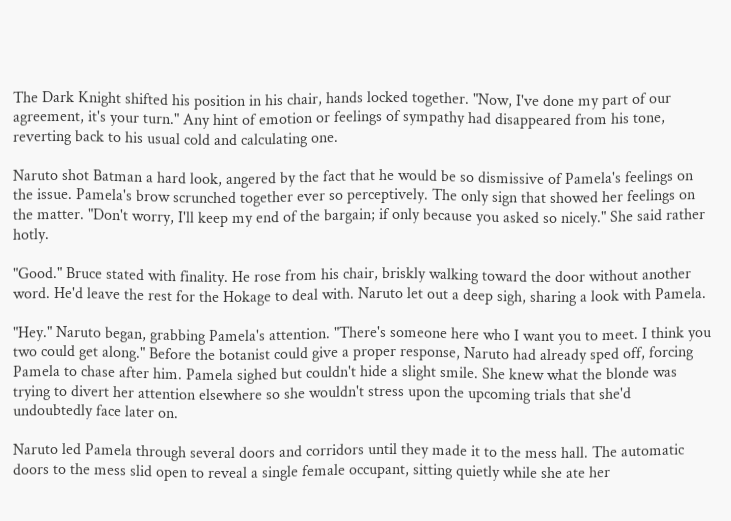The Dark Knight shifted his position in his chair, hands locked together. "Now, I've done my part of our agreement, it's your turn." Any hint of emotion or feelings of sympathy had disappeared from his tone, reverting back to his usual cold and calculating one.

Naruto shot Batman a hard look, angered by the fact that he would be so dismissive of Pamela's feelings on the issue. Pamela's brow scrunched together ever so perceptively. The only sign that showed her feelings on the matter. "Don't worry, I'll keep my end of the bargain; if only because you asked so nicely." She said rather hotly.

"Good." Bruce stated with finality. He rose from his chair, briskly walking toward the door without another word. He'd leave the rest for the Hokage to deal with. Naruto let out a deep sigh, sharing a look with Pamela.

"Hey." Naruto began, grabbing Pamela's attention. "There's someone here who I want you to meet. I think you two could get along." Before the botanist could give a proper response, Naruto had already sped off, forcing Pamela to chase after him. Pamela sighed but couldn't hide a slight smile. She knew what the blonde was trying to divert her attention elsewhere so she wouldn't stress upon the upcoming trials that she'd undoubtedly face later on.

Naruto led Pamela through several doors and corridors until they made it to the mess hall. The automatic doors to the mess slid open to reveal a single female occupant, sitting quietly while she ate her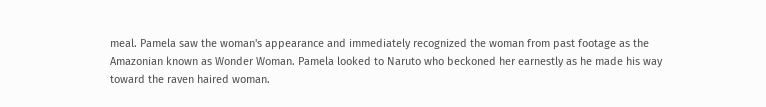meal. Pamela saw the woman's appearance and immediately recognized the woman from past footage as the Amazonian known as Wonder Woman. Pamela looked to Naruto who beckoned her earnestly as he made his way toward the raven haired woman.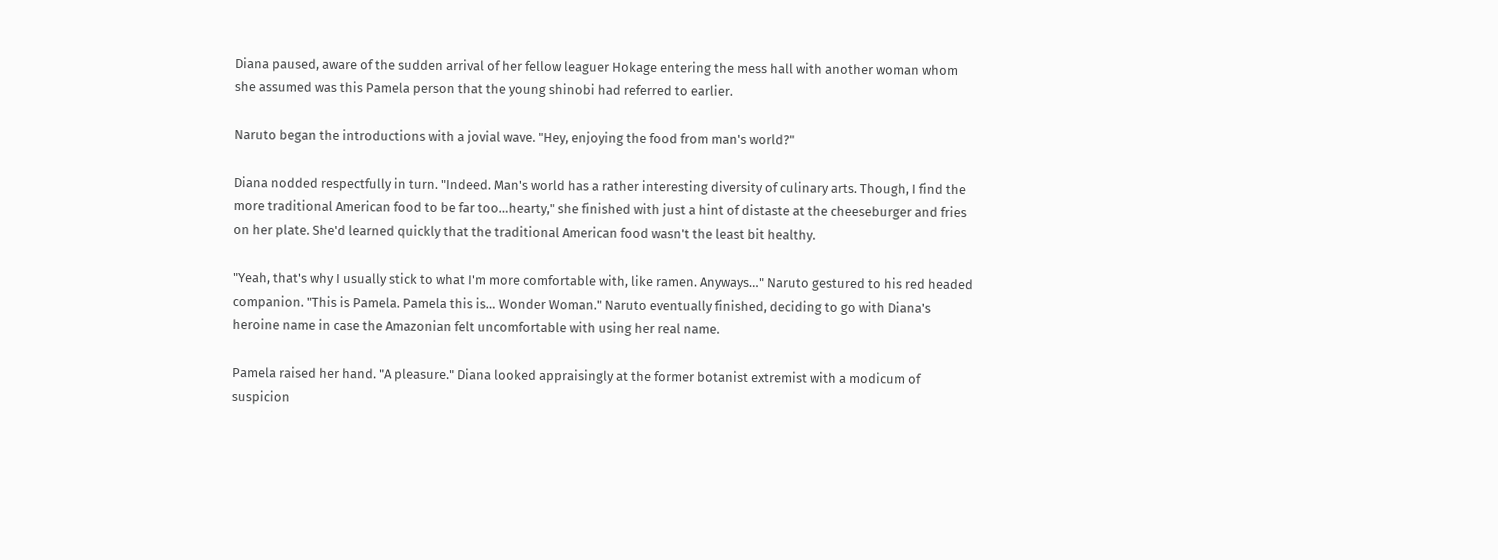Diana paused, aware of the sudden arrival of her fellow leaguer Hokage entering the mess hall with another woman whom she assumed was this Pamela person that the young shinobi had referred to earlier.

Naruto began the introductions with a jovial wave. "Hey, enjoying the food from man's world?"

Diana nodded respectfully in turn. "Indeed. Man's world has a rather interesting diversity of culinary arts. Though, I find the more traditional American food to be far too…hearty," she finished with just a hint of distaste at the cheeseburger and fries on her plate. She'd learned quickly that the traditional American food wasn't the least bit healthy.

"Yeah, that's why I usually stick to what I'm more comfortable with, like ramen. Anyways…" Naruto gestured to his red headed companion. "This is Pamela. Pamela this is… Wonder Woman." Naruto eventually finished, deciding to go with Diana's heroine name in case the Amazonian felt uncomfortable with using her real name.

Pamela raised her hand. "A pleasure." Diana looked appraisingly at the former botanist extremist with a modicum of suspicion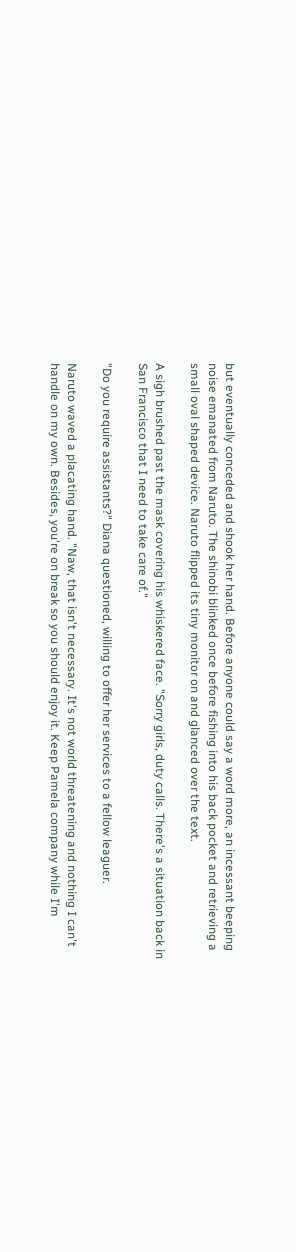but eventually conceded and shook her hand. Before anyone could say a word more, an incessant beeping noise emanated from Naruto. The shinobi blinked once before fishing into his back pocket and retrieving a small oval shaped device. Naruto flipped its tiny monitor on and glanced over the text.

A sigh brushed past the mask covering his whiskered face. "Sorry girls, duty calls. There's a situation back in San Francisco that I need to take care of."

"Do you require assistants?" Diana questioned, willing to offer her services to a fellow leaguer.

Naruto waved a placating hand. "Naw, that isn't necessary. It's not world threatening and nothing I can't handle on my own. Besides, you're on break so you should enjoy it. Keep Pamela company while I'm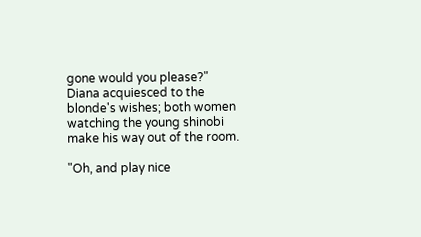gone would you please?" Diana acquiesced to the blonde's wishes; both women watching the young shinobi make his way out of the room.

"Oh, and play nice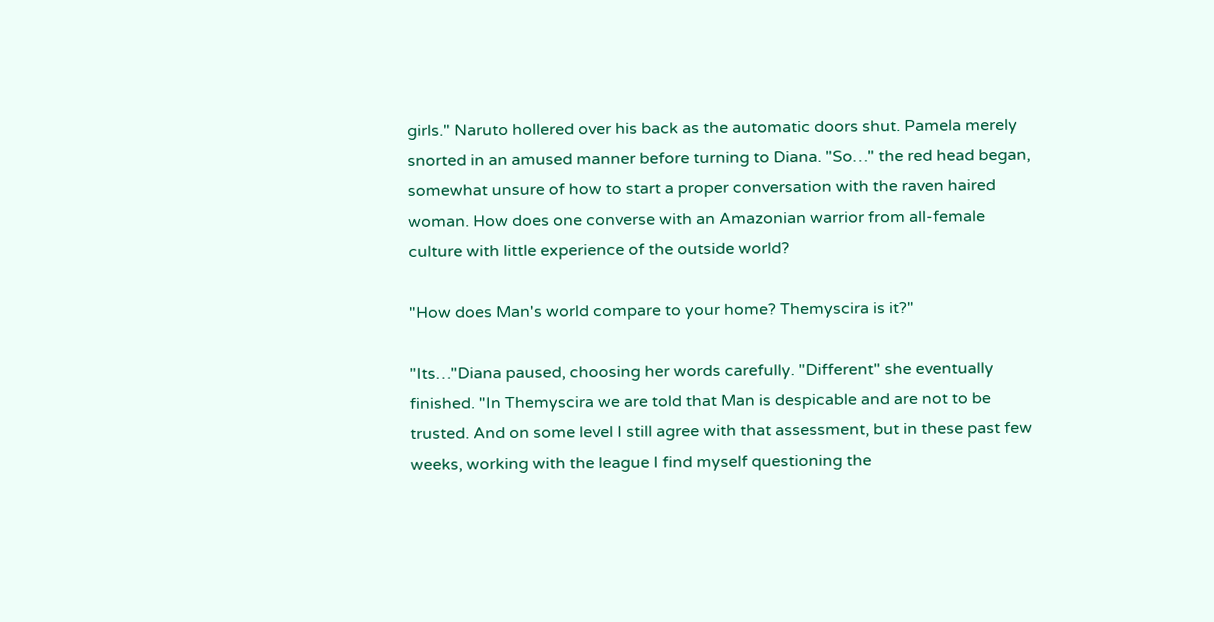girls." Naruto hollered over his back as the automatic doors shut. Pamela merely snorted in an amused manner before turning to Diana. "So…" the red head began, somewhat unsure of how to start a proper conversation with the raven haired woman. How does one converse with an Amazonian warrior from all-female culture with little experience of the outside world?

"How does Man's world compare to your home? Themyscira is it?"

"Its…"Diana paused, choosing her words carefully. "Different" she eventually finished. "In Themyscira we are told that Man is despicable and are not to be trusted. And on some level I still agree with that assessment, but in these past few weeks, working with the league I find myself questioning the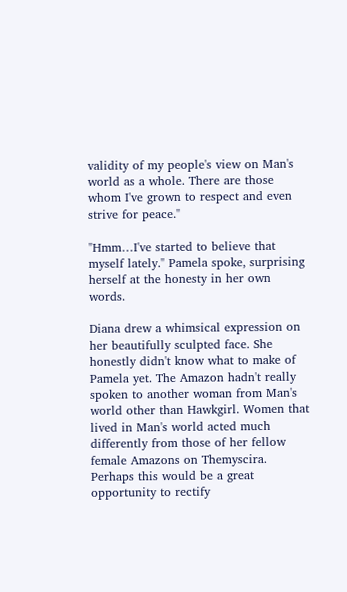validity of my people's view on Man's world as a whole. There are those whom I've grown to respect and even strive for peace."

"Hmm…I've started to believe that myself lately." Pamela spoke, surprising herself at the honesty in her own words.

Diana drew a whimsical expression on her beautifully sculpted face. She honestly didn't know what to make of Pamela yet. The Amazon hadn't really spoken to another woman from Man's world other than Hawkgirl. Women that lived in Man's world acted much differently from those of her fellow female Amazons on Themyscira. Perhaps this would be a great opportunity to rectify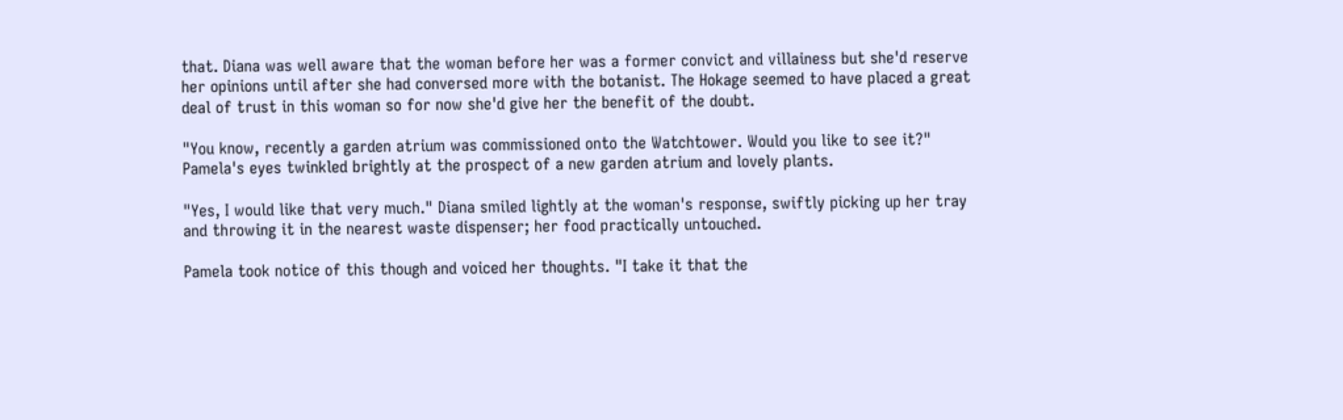that. Diana was well aware that the woman before her was a former convict and villainess but she'd reserve her opinions until after she had conversed more with the botanist. The Hokage seemed to have placed a great deal of trust in this woman so for now she'd give her the benefit of the doubt.

"You know, recently a garden atrium was commissioned onto the Watchtower. Would you like to see it?" Pamela's eyes twinkled brightly at the prospect of a new garden atrium and lovely plants.

"Yes, I would like that very much." Diana smiled lightly at the woman's response, swiftly picking up her tray and throwing it in the nearest waste dispenser; her food practically untouched.

Pamela took notice of this though and voiced her thoughts. "I take it that the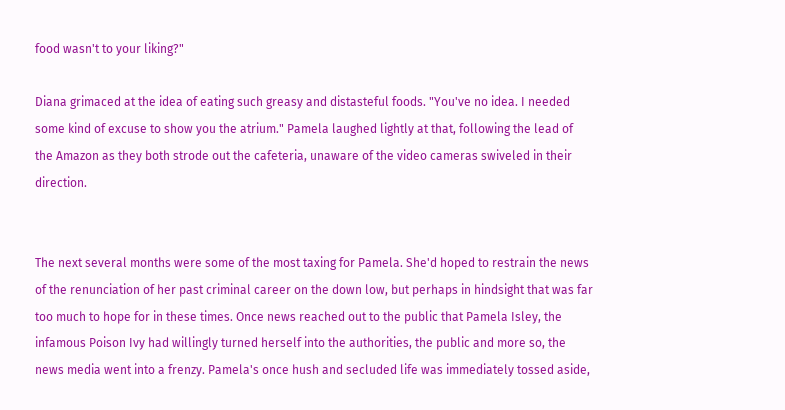food wasn't to your liking?"

Diana grimaced at the idea of eating such greasy and distasteful foods. "You've no idea. I needed some kind of excuse to show you the atrium." Pamela laughed lightly at that, following the lead of the Amazon as they both strode out the cafeteria, unaware of the video cameras swiveled in their direction.


The next several months were some of the most taxing for Pamela. She'd hoped to restrain the news of the renunciation of her past criminal career on the down low, but perhaps in hindsight that was far too much to hope for in these times. Once news reached out to the public that Pamela Isley, the infamous Poison Ivy had willingly turned herself into the authorities, the public and more so, the news media went into a frenzy. Pamela's once hush and secluded life was immediately tossed aside,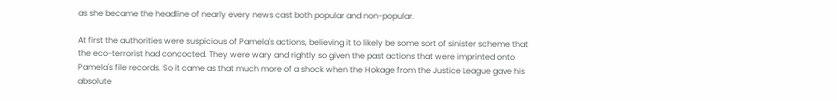as she became the headline of nearly every news cast both popular and non-popular.

At first the authorities were suspicious of Pamela's actions, believing it to likely be some sort of sinister scheme that the eco-terrorist had concocted. They were wary and rightly so given the past actions that were imprinted onto Pamela's file records. So it came as that much more of a shock when the Hokage from the Justice League gave his absolute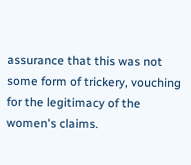assurance that this was not some form of trickery, vouching for the legitimacy of the women's claims.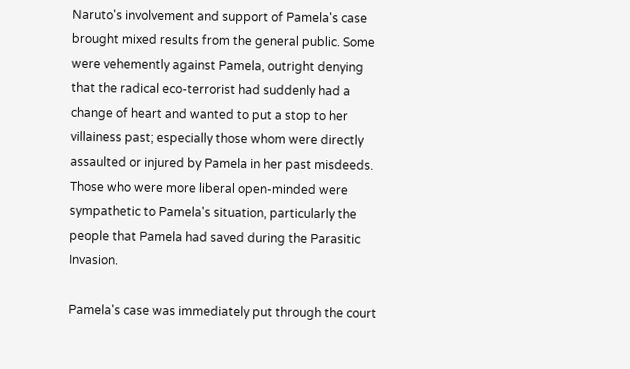Naruto's involvement and support of Pamela's case brought mixed results from the general public. Some were vehemently against Pamela, outright denying that the radical eco-terrorist had suddenly had a change of heart and wanted to put a stop to her villainess past; especially those whom were directly assaulted or injured by Pamela in her past misdeeds. Those who were more liberal open-minded were sympathetic to Pamela's situation, particularly the people that Pamela had saved during the Parasitic Invasion.

Pamela's case was immediately put through the court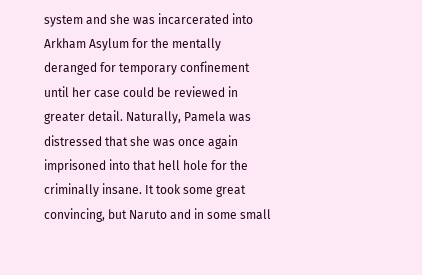system and she was incarcerated into Arkham Asylum for the mentally deranged for temporary confinement until her case could be reviewed in greater detail. Naturally, Pamela was distressed that she was once again imprisoned into that hell hole for the criminally insane. It took some great convincing, but Naruto and in some small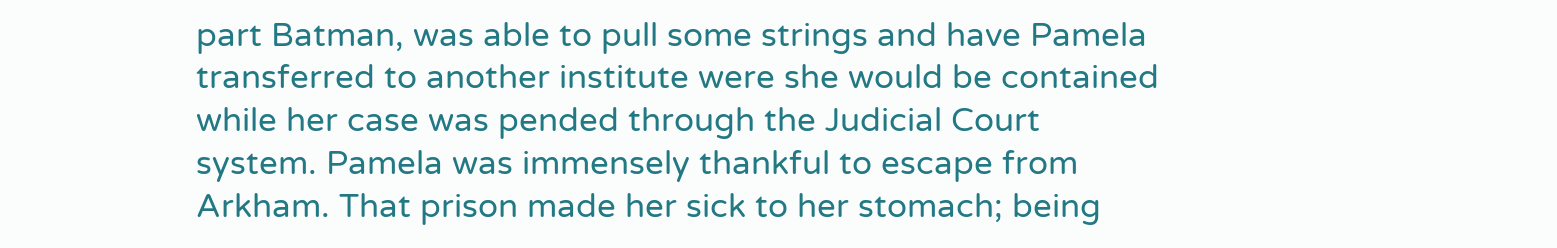part Batman, was able to pull some strings and have Pamela transferred to another institute were she would be contained while her case was pended through the Judicial Court system. Pamela was immensely thankful to escape from Arkham. That prison made her sick to her stomach; being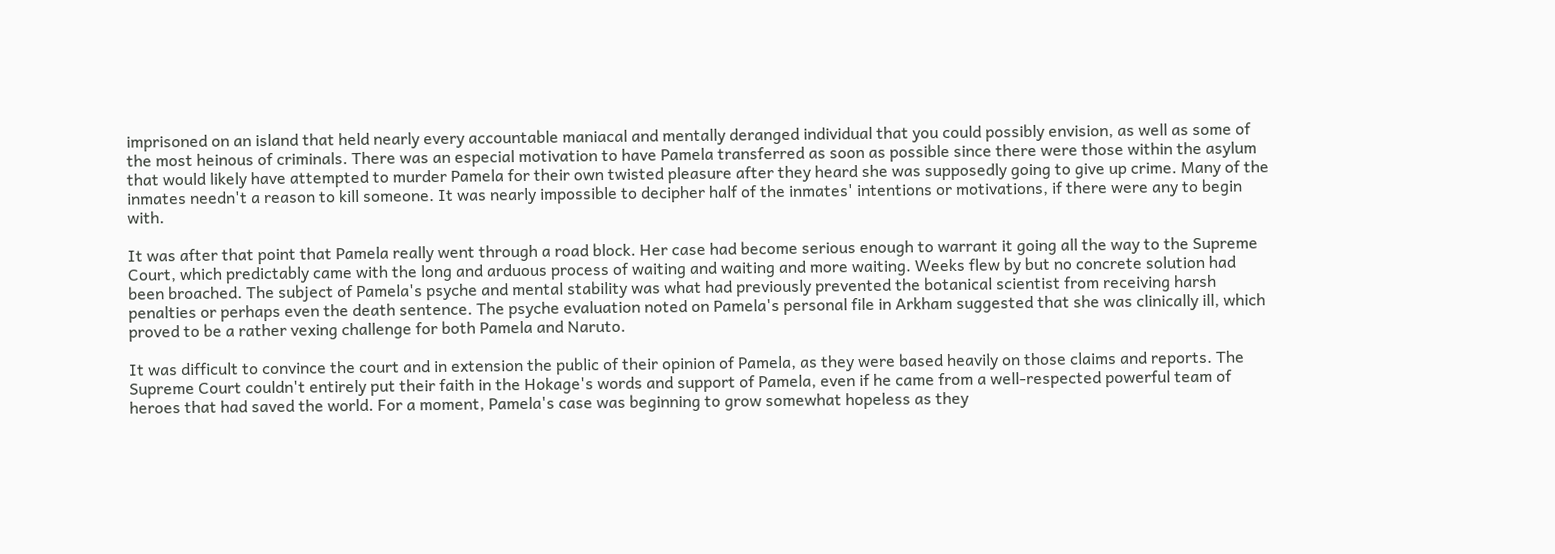imprisoned on an island that held nearly every accountable maniacal and mentally deranged individual that you could possibly envision, as well as some of the most heinous of criminals. There was an especial motivation to have Pamela transferred as soon as possible since there were those within the asylum that would likely have attempted to murder Pamela for their own twisted pleasure after they heard she was supposedly going to give up crime. Many of the inmates needn't a reason to kill someone. It was nearly impossible to decipher half of the inmates' intentions or motivations, if there were any to begin with.

It was after that point that Pamela really went through a road block. Her case had become serious enough to warrant it going all the way to the Supreme Court, which predictably came with the long and arduous process of waiting and waiting and more waiting. Weeks flew by but no concrete solution had been broached. The subject of Pamela's psyche and mental stability was what had previously prevented the botanical scientist from receiving harsh penalties or perhaps even the death sentence. The psyche evaluation noted on Pamela's personal file in Arkham suggested that she was clinically ill, which proved to be a rather vexing challenge for both Pamela and Naruto.

It was difficult to convince the court and in extension the public of their opinion of Pamela, as they were based heavily on those claims and reports. The Supreme Court couldn't entirely put their faith in the Hokage's words and support of Pamela, even if he came from a well-respected powerful team of heroes that had saved the world. For a moment, Pamela's case was beginning to grow somewhat hopeless as they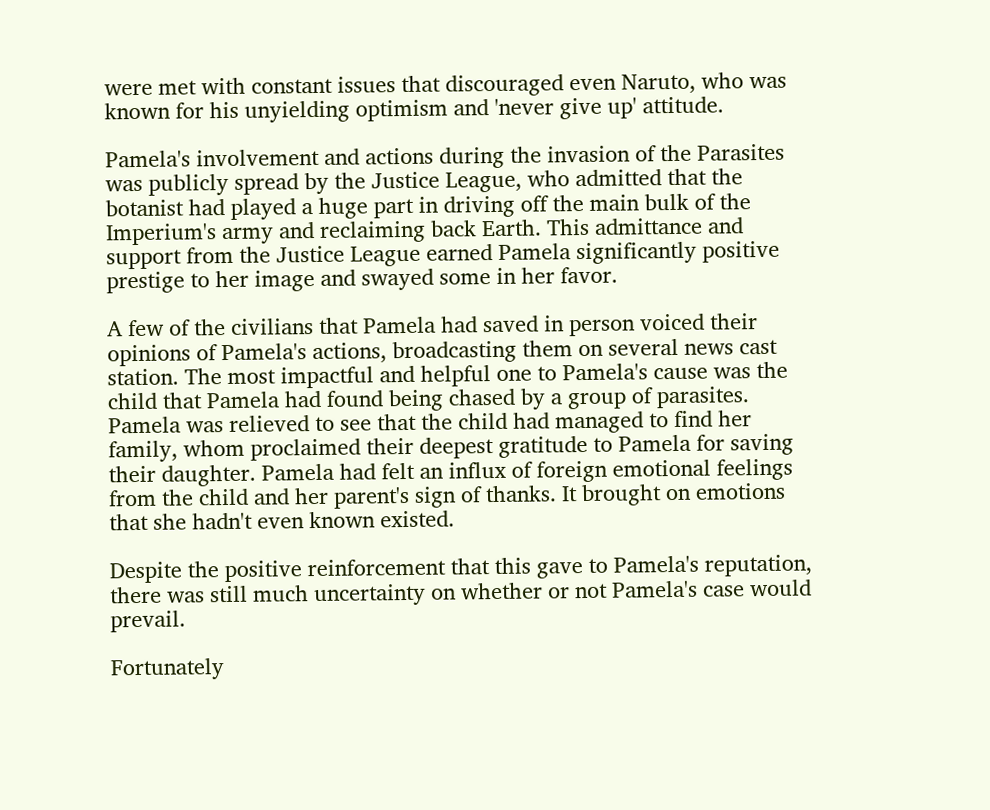were met with constant issues that discouraged even Naruto, who was known for his unyielding optimism and 'never give up' attitude.

Pamela's involvement and actions during the invasion of the Parasites was publicly spread by the Justice League, who admitted that the botanist had played a huge part in driving off the main bulk of the Imperium's army and reclaiming back Earth. This admittance and support from the Justice League earned Pamela significantly positive prestige to her image and swayed some in her favor.

A few of the civilians that Pamela had saved in person voiced their opinions of Pamela's actions, broadcasting them on several news cast station. The most impactful and helpful one to Pamela's cause was the child that Pamela had found being chased by a group of parasites. Pamela was relieved to see that the child had managed to find her family, whom proclaimed their deepest gratitude to Pamela for saving their daughter. Pamela had felt an influx of foreign emotional feelings from the child and her parent's sign of thanks. It brought on emotions that she hadn't even known existed.

Despite the positive reinforcement that this gave to Pamela's reputation, there was still much uncertainty on whether or not Pamela's case would prevail.

Fortunately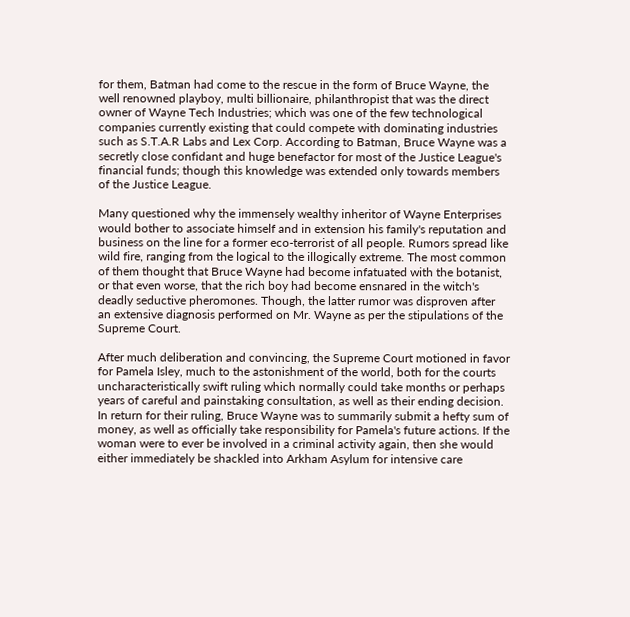for them, Batman had come to the rescue in the form of Bruce Wayne, the well renowned playboy, multi billionaire, philanthropist that was the direct owner of Wayne Tech Industries; which was one of the few technological companies currently existing that could compete with dominating industries such as S.T.A.R Labs and Lex Corp. According to Batman, Bruce Wayne was a secretly close confidant and huge benefactor for most of the Justice League's financial funds; though this knowledge was extended only towards members of the Justice League.

Many questioned why the immensely wealthy inheritor of Wayne Enterprises would bother to associate himself and in extension his family's reputation and business on the line for a former eco-terrorist of all people. Rumors spread like wild fire, ranging from the logical to the illogically extreme. The most common of them thought that Bruce Wayne had become infatuated with the botanist, or that even worse, that the rich boy had become ensnared in the witch's deadly seductive pheromones. Though, the latter rumor was disproven after an extensive diagnosis performed on Mr. Wayne as per the stipulations of the Supreme Court.

After much deliberation and convincing, the Supreme Court motioned in favor for Pamela Isley, much to the astonishment of the world, both for the courts uncharacteristically swift ruling which normally could take months or perhaps years of careful and painstaking consultation, as well as their ending decision. In return for their ruling, Bruce Wayne was to summarily submit a hefty sum of money, as well as officially take responsibility for Pamela's future actions. If the woman were to ever be involved in a criminal activity again, then she would either immediately be shackled into Arkham Asylum for intensive care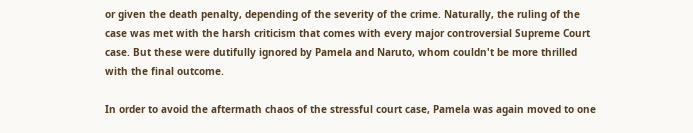or given the death penalty, depending of the severity of the crime. Naturally, the ruling of the case was met with the harsh criticism that comes with every major controversial Supreme Court case. But these were dutifully ignored by Pamela and Naruto, whom couldn't be more thrilled with the final outcome.

In order to avoid the aftermath chaos of the stressful court case, Pamela was again moved to one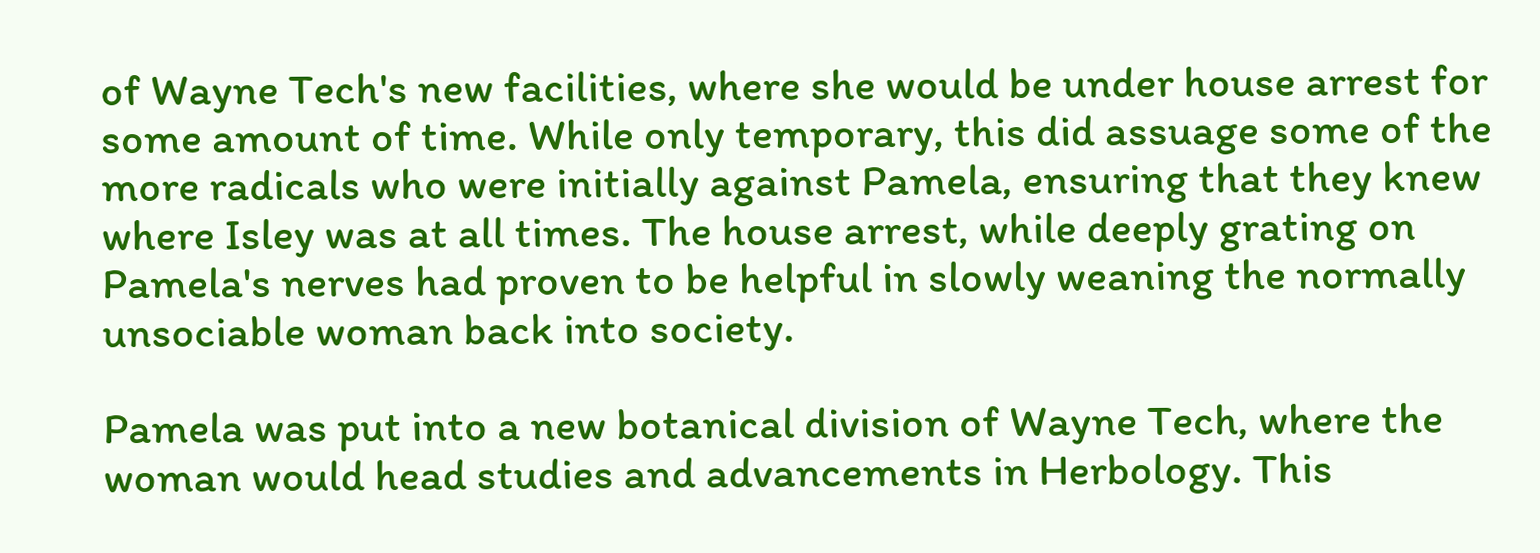of Wayne Tech's new facilities, where she would be under house arrest for some amount of time. While only temporary, this did assuage some of the more radicals who were initially against Pamela, ensuring that they knew where Isley was at all times. The house arrest, while deeply grating on Pamela's nerves had proven to be helpful in slowly weaning the normally unsociable woman back into society.

Pamela was put into a new botanical division of Wayne Tech, where the woman would head studies and advancements in Herbology. This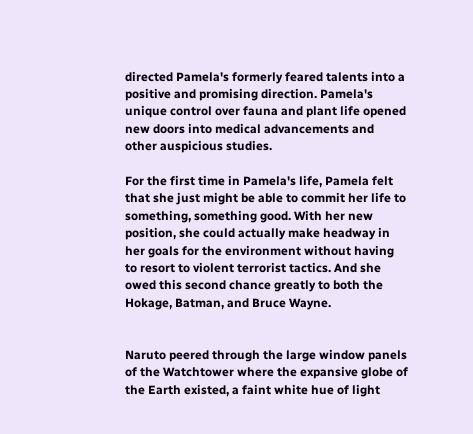directed Pamela's formerly feared talents into a positive and promising direction. Pamela's unique control over fauna and plant life opened new doors into medical advancements and other auspicious studies.

For the first time in Pamela's life, Pamela felt that she just might be able to commit her life to something, something good. With her new position, she could actually make headway in her goals for the environment without having to resort to violent terrorist tactics. And she owed this second chance greatly to both the Hokage, Batman, and Bruce Wayne.


Naruto peered through the large window panels of the Watchtower where the expansive globe of the Earth existed, a faint white hue of light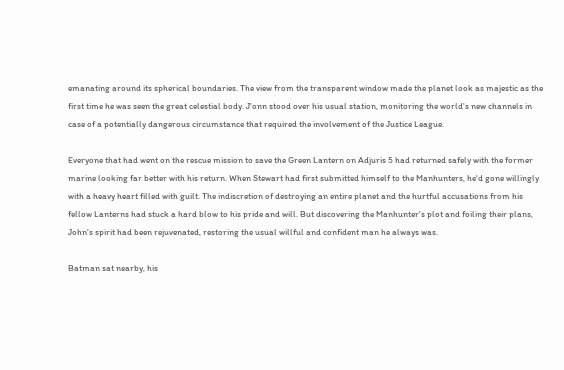emanating around its spherical boundaries. The view from the transparent window made the planet look as majestic as the first time he was seen the great celestial body. J'onn stood over his usual station, monitoring the world's new channels in case of a potentially dangerous circumstance that required the involvement of the Justice League.

Everyone that had went on the rescue mission to save the Green Lantern on Adjuris 5 had returned safely with the former marine looking far better with his return. When Stewart had first submitted himself to the Manhunters, he'd gone willingly with a heavy heart filled with guilt. The indiscretion of destroying an entire planet and the hurtful accusations from his fellow Lanterns had stuck a hard blow to his pride and will. But discovering the Manhunter's plot and foiling their plans, John's spirit had been rejuvenated, restoring the usual willful and confident man he always was.

Batman sat nearby, his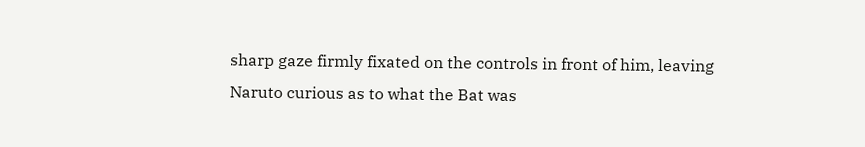sharp gaze firmly fixated on the controls in front of him, leaving Naruto curious as to what the Bat was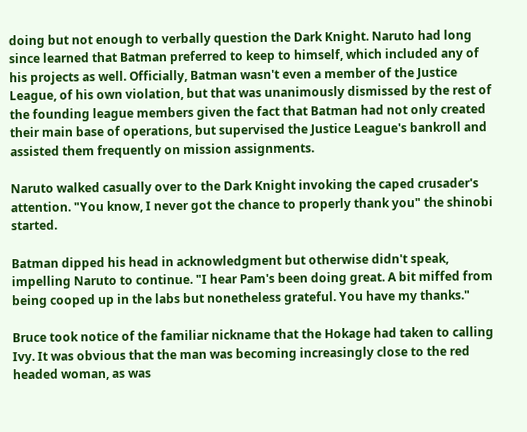doing but not enough to verbally question the Dark Knight. Naruto had long since learned that Batman preferred to keep to himself, which included any of his projects as well. Officially, Batman wasn't even a member of the Justice League, of his own violation, but that was unanimously dismissed by the rest of the founding league members given the fact that Batman had not only created their main base of operations, but supervised the Justice League's bankroll and assisted them frequently on mission assignments.

Naruto walked casually over to the Dark Knight invoking the caped crusader's attention. "You know, I never got the chance to properly thank you" the shinobi started.

Batman dipped his head in acknowledgment but otherwise didn't speak, impelling Naruto to continue. "I hear Pam's been doing great. A bit miffed from being cooped up in the labs but nonetheless grateful. You have my thanks."

Bruce took notice of the familiar nickname that the Hokage had taken to calling Ivy. It was obvious that the man was becoming increasingly close to the red headed woman, as was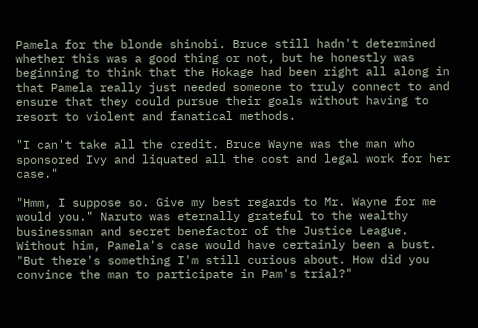Pamela for the blonde shinobi. Bruce still hadn't determined whether this was a good thing or not, but he honestly was beginning to think that the Hokage had been right all along in that Pamela really just needed someone to truly connect to and ensure that they could pursue their goals without having to resort to violent and fanatical methods.

"I can't take all the credit. Bruce Wayne was the man who sponsored Ivy and liquated all the cost and legal work for her case."

"Hmm, I suppose so. Give my best regards to Mr. Wayne for me would you." Naruto was eternally grateful to the wealthy businessman and secret benefactor of the Justice League. Without him, Pamela's case would have certainly been a bust. "But there's something I'm still curious about. How did you convince the man to participate in Pam's trial?"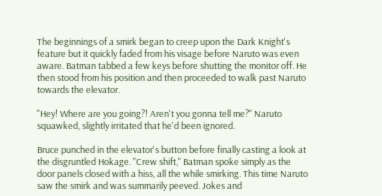The beginnings of a smirk began to creep upon the Dark Knight's feature but it quickly faded from his visage before Naruto was even aware. Batman tabbed a few keys before shutting the monitor off. He then stood from his position and then proceeded to walk past Naruto towards the elevator.

"Hey! Where are you going?! Aren't you gonna tell me?" Naruto squawked, slightly irritated that he'd been ignored.

Bruce punched in the elevator's button before finally casting a look at the disgruntled Hokage. "Crew shift," Batman spoke simply as the door panels closed with a hiss, all the while smirking. This time Naruto saw the smirk and was summarily peeved. Jokes and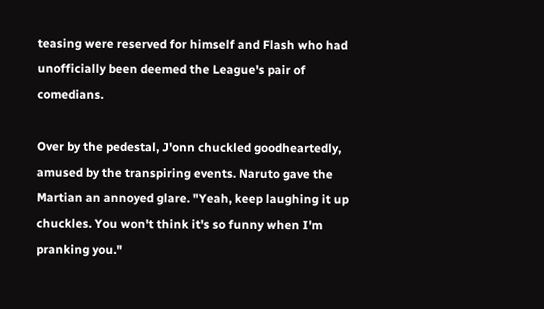teasing were reserved for himself and Flash who had unofficially been deemed the League's pair of comedians.

Over by the pedestal, J'onn chuckled goodheartedly, amused by the transpiring events. Naruto gave the Martian an annoyed glare. "Yeah, keep laughing it up chuckles. You won't think it's so funny when I'm pranking you."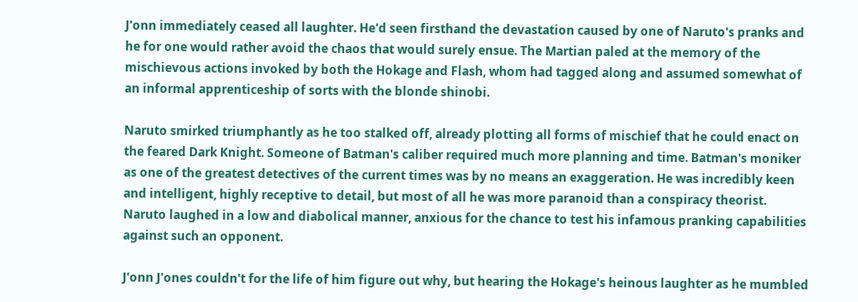J'onn immediately ceased all laughter. He'd seen firsthand the devastation caused by one of Naruto's pranks and he for one would rather avoid the chaos that would surely ensue. The Martian paled at the memory of the mischievous actions invoked by both the Hokage and Flash, whom had tagged along and assumed somewhat of an informal apprenticeship of sorts with the blonde shinobi.

Naruto smirked triumphantly as he too stalked off, already plotting all forms of mischief that he could enact on the feared Dark Knight. Someone of Batman's caliber required much more planning and time. Batman's moniker as one of the greatest detectives of the current times was by no means an exaggeration. He was incredibly keen and intelligent, highly receptive to detail, but most of all he was more paranoid than a conspiracy theorist. Naruto laughed in a low and diabolical manner, anxious for the chance to test his infamous pranking capabilities against such an opponent.

J'onn J'ones couldn't for the life of him figure out why, but hearing the Hokage's heinous laughter as he mumbled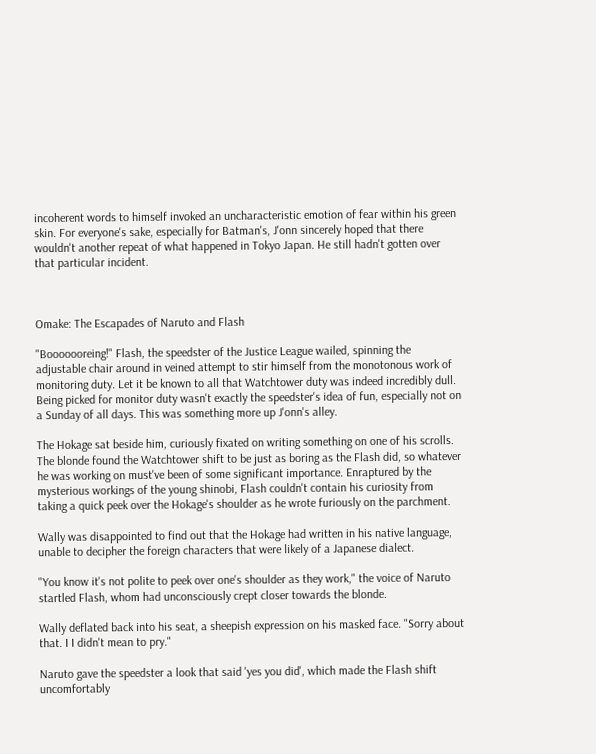incoherent words to himself invoked an uncharacteristic emotion of fear within his green skin. For everyone's sake, especially for Batman's, J'onn sincerely hoped that there wouldn't another repeat of what happened in Tokyo Japan. He still hadn't gotten over that particular incident.



Omake: The Escapades of Naruto and Flash

"Booooooreing!" Flash, the speedster of the Justice League wailed, spinning the adjustable chair around in veined attempt to stir himself from the monotonous work of monitoring duty. Let it be known to all that Watchtower duty was indeed incredibly dull. Being picked for monitor duty wasn't exactly the speedster's idea of fun, especially not on a Sunday of all days. This was something more up J'onn's alley.

The Hokage sat beside him, curiously fixated on writing something on one of his scrolls. The blonde found the Watchtower shift to be just as boring as the Flash did, so whatever he was working on must've been of some significant importance. Enraptured by the mysterious workings of the young shinobi, Flash couldn't contain his curiosity from taking a quick peek over the Hokage's shoulder as he wrote furiously on the parchment.

Wally was disappointed to find out that the Hokage had written in his native language, unable to decipher the foreign characters that were likely of a Japanese dialect.

"You know it's not polite to peek over one's shoulder as they work," the voice of Naruto startled Flash, whom had unconsciously crept closer towards the blonde.

Wally deflated back into his seat, a sheepish expression on his masked face. "Sorry about that. I I didn't mean to pry."

Naruto gave the speedster a look that said 'yes you did', which made the Flash shift uncomfortably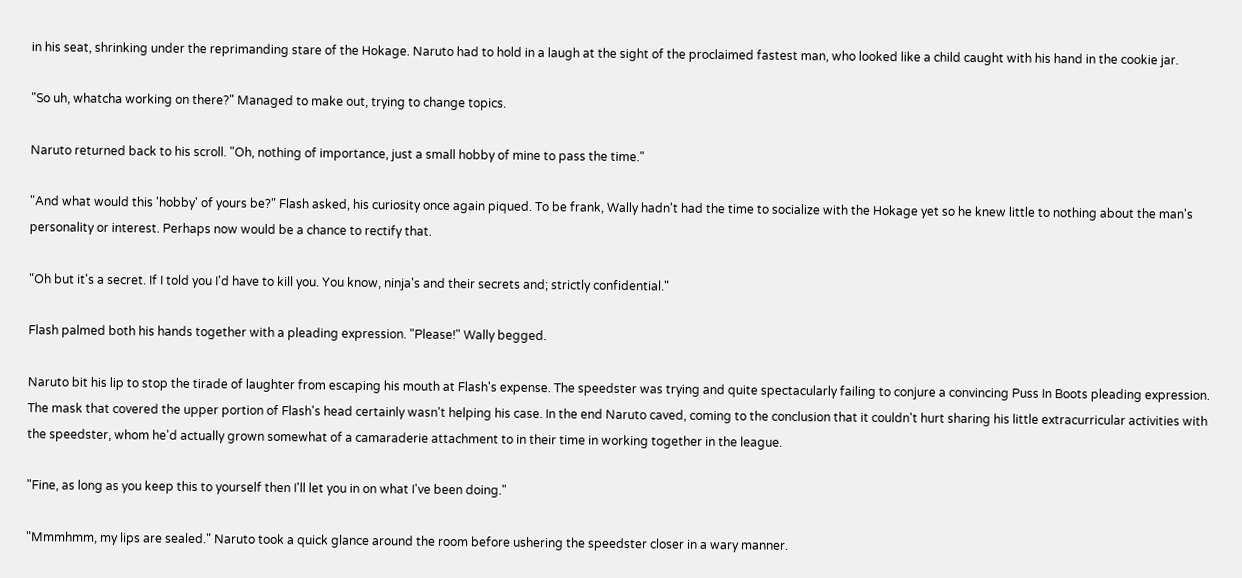in his seat, shrinking under the reprimanding stare of the Hokage. Naruto had to hold in a laugh at the sight of the proclaimed fastest man, who looked like a child caught with his hand in the cookie jar.

"So uh, whatcha working on there?" Managed to make out, trying to change topics.

Naruto returned back to his scroll. "Oh, nothing of importance, just a small hobby of mine to pass the time."

"And what would this 'hobby' of yours be?" Flash asked, his curiosity once again piqued. To be frank, Wally hadn't had the time to socialize with the Hokage yet so he knew little to nothing about the man's personality or interest. Perhaps now would be a chance to rectify that.

"Oh but it's a secret. If I told you I'd have to kill you. You know, ninja's and their secrets and; strictly confidential."

Flash palmed both his hands together with a pleading expression. "Please!" Wally begged.

Naruto bit his lip to stop the tirade of laughter from escaping his mouth at Flash's expense. The speedster was trying and quite spectacularly failing to conjure a convincing Puss In Boots pleading expression. The mask that covered the upper portion of Flash's head certainly wasn't helping his case. In the end Naruto caved, coming to the conclusion that it couldn't hurt sharing his little extracurricular activities with the speedster, whom he'd actually grown somewhat of a camaraderie attachment to in their time in working together in the league.

"Fine, as long as you keep this to yourself then I'll let you in on what I've been doing."

"Mmmhmm, my lips are sealed." Naruto took a quick glance around the room before ushering the speedster closer in a wary manner.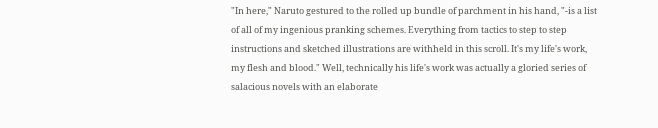"In here," Naruto gestured to the rolled up bundle of parchment in his hand, "-is a list of all of my ingenious pranking schemes. Everything from tactics to step to step instructions and sketched illustrations are withheld in this scroll. It's my life's work, my flesh and blood." Well, technically his life's work was actually a gloried series of salacious novels with an elaborate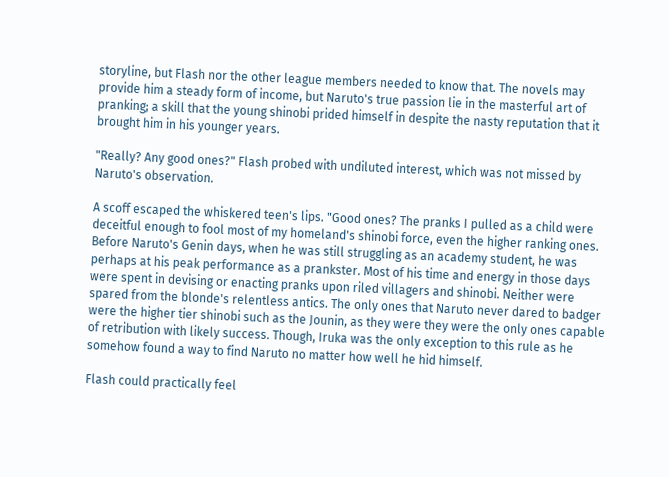storyline, but Flash nor the other league members needed to know that. The novels may provide him a steady form of income, but Naruto's true passion lie in the masterful art of pranking; a skill that the young shinobi prided himself in despite the nasty reputation that it brought him in his younger years.

"Really? Any good ones?" Flash probed with undiluted interest, which was not missed by Naruto's observation.

A scoff escaped the whiskered teen's lips. "Good ones? The pranks I pulled as a child were deceitful enough to fool most of my homeland's shinobi force, even the higher ranking ones. Before Naruto's Genin days, when he was still struggling as an academy student, he was perhaps at his peak performance as a prankster. Most of his time and energy in those days were spent in devising or enacting pranks upon riled villagers and shinobi. Neither were spared from the blonde's relentless antics. The only ones that Naruto never dared to badger were the higher tier shinobi such as the Jounin, as they were they were the only ones capable of retribution with likely success. Though, Iruka was the only exception to this rule as he somehow found a way to find Naruto no matter how well he hid himself.

Flash could practically feel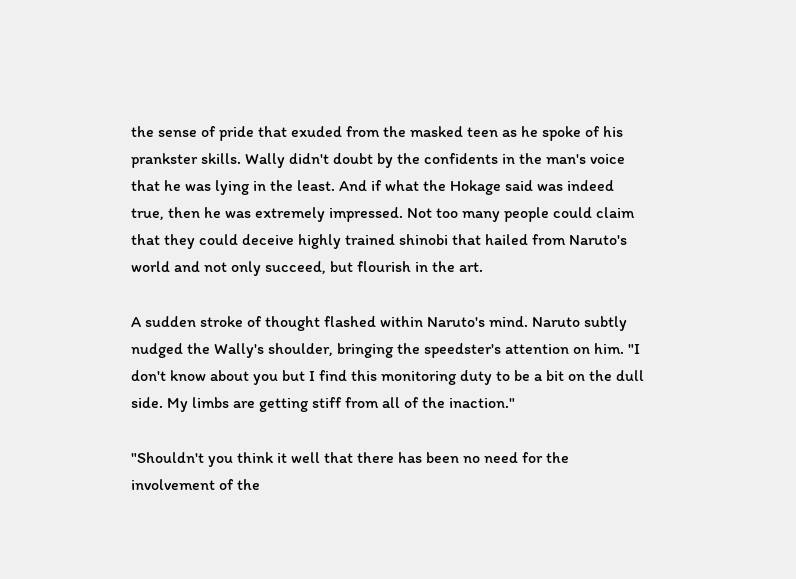the sense of pride that exuded from the masked teen as he spoke of his prankster skills. Wally didn't doubt by the confidents in the man's voice that he was lying in the least. And if what the Hokage said was indeed true, then he was extremely impressed. Not too many people could claim that they could deceive highly trained shinobi that hailed from Naruto's world and not only succeed, but flourish in the art.

A sudden stroke of thought flashed within Naruto's mind. Naruto subtly nudged the Wally's shoulder, bringing the speedster's attention on him. "I don't know about you but I find this monitoring duty to be a bit on the dull side. My limbs are getting stiff from all of the inaction."

"Shouldn't you think it well that there has been no need for the involvement of the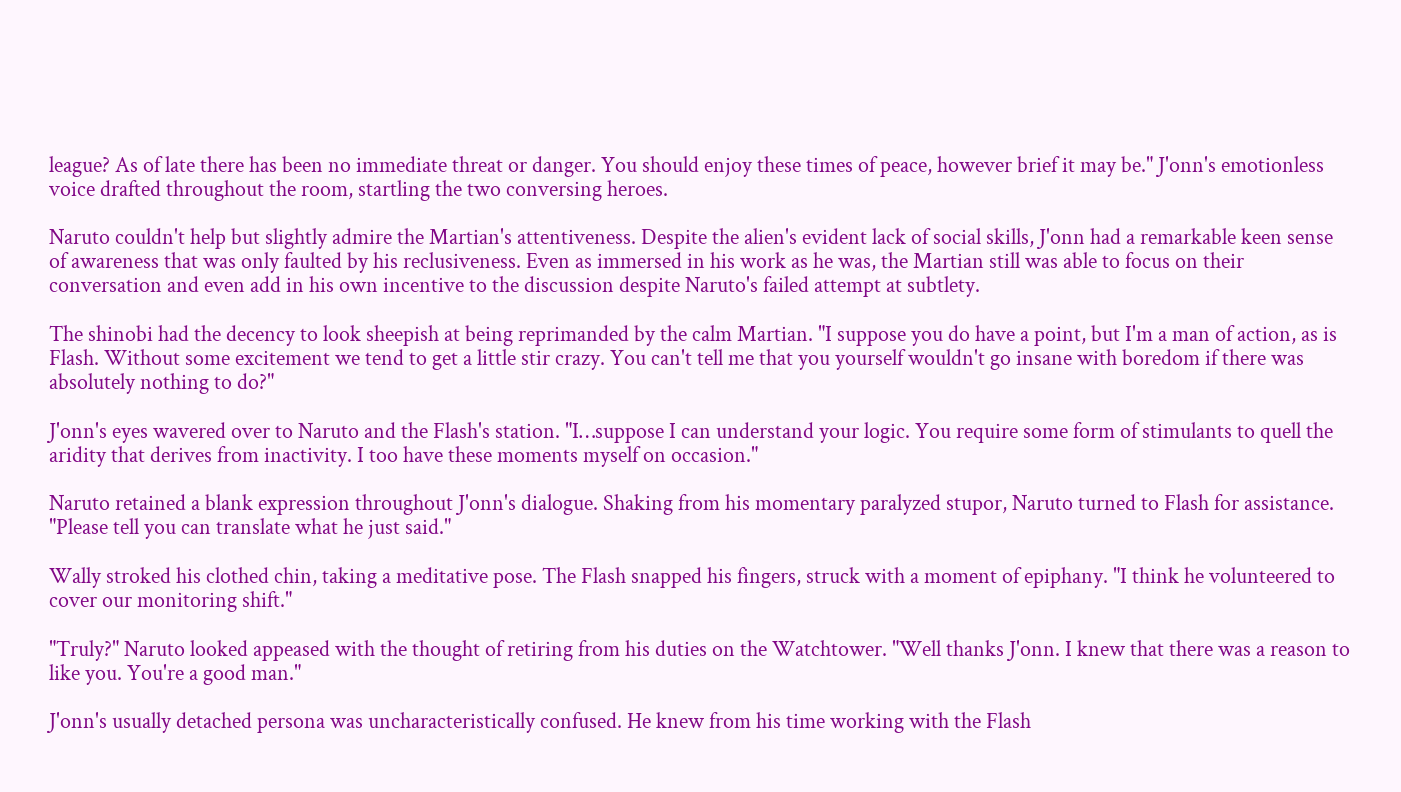league? As of late there has been no immediate threat or danger. You should enjoy these times of peace, however brief it may be." J'onn's emotionless voice drafted throughout the room, startling the two conversing heroes.

Naruto couldn't help but slightly admire the Martian's attentiveness. Despite the alien's evident lack of social skills, J'onn had a remarkable keen sense of awareness that was only faulted by his reclusiveness. Even as immersed in his work as he was, the Martian still was able to focus on their conversation and even add in his own incentive to the discussion despite Naruto's failed attempt at subtlety.

The shinobi had the decency to look sheepish at being reprimanded by the calm Martian. "I suppose you do have a point, but I'm a man of action, as is Flash. Without some excitement we tend to get a little stir crazy. You can't tell me that you yourself wouldn't go insane with boredom if there was absolutely nothing to do?"

J'onn's eyes wavered over to Naruto and the Flash's station. "I…suppose I can understand your logic. You require some form of stimulants to quell the aridity that derives from inactivity. I too have these moments myself on occasion."

Naruto retained a blank expression throughout J'onn's dialogue. Shaking from his momentary paralyzed stupor, Naruto turned to Flash for assistance. "Please tell you can translate what he just said."

Wally stroked his clothed chin, taking a meditative pose. The Flash snapped his fingers, struck with a moment of epiphany. "I think he volunteered to cover our monitoring shift."

"Truly?" Naruto looked appeased with the thought of retiring from his duties on the Watchtower. "Well thanks J'onn. I knew that there was a reason to like you. You're a good man."

J'onn's usually detached persona was uncharacteristically confused. He knew from his time working with the Flash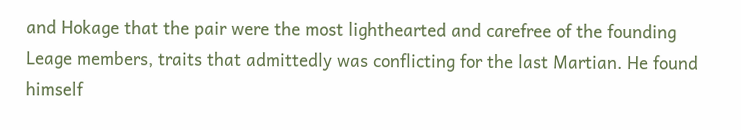and Hokage that the pair were the most lighthearted and carefree of the founding Leage members, traits that admittedly was conflicting for the last Martian. He found himself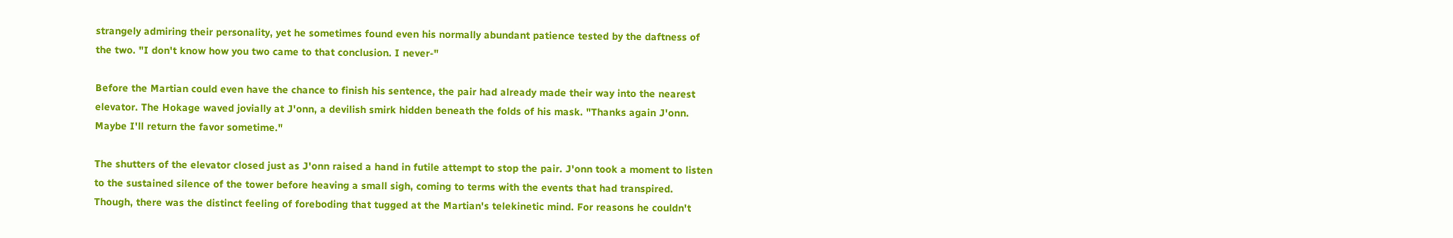strangely admiring their personality, yet he sometimes found even his normally abundant patience tested by the daftness of the two. "I don't know how you two came to that conclusion. I never-"

Before the Martian could even have the chance to finish his sentence, the pair had already made their way into the nearest elevator. The Hokage waved jovially at J'onn, a devilish smirk hidden beneath the folds of his mask. "Thanks again J'onn. Maybe I'll return the favor sometime."

The shutters of the elevator closed just as J'onn raised a hand in futile attempt to stop the pair. J'onn took a moment to listen to the sustained silence of the tower before heaving a small sigh, coming to terms with the events that had transpired. Though, there was the distinct feeling of foreboding that tugged at the Martian's telekinetic mind. For reasons he couldn't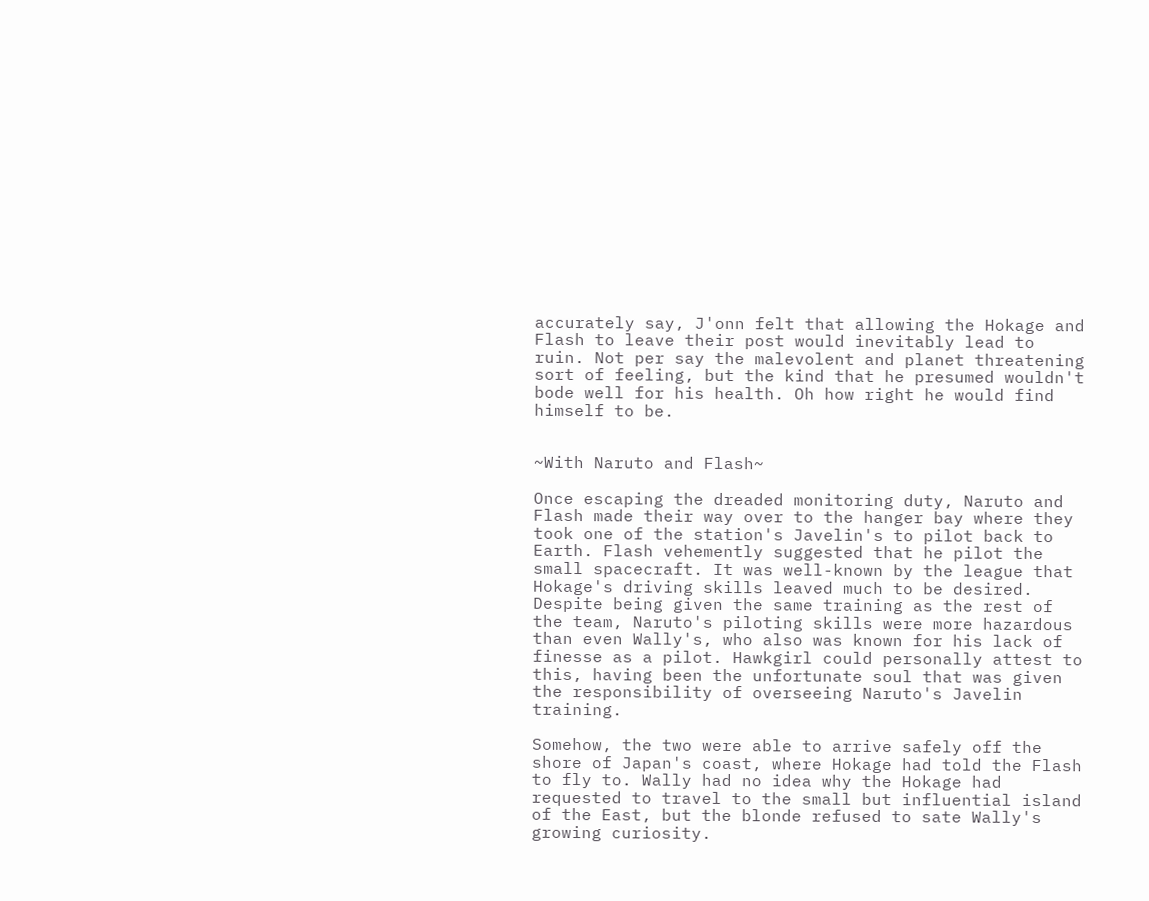accurately say, J'onn felt that allowing the Hokage and Flash to leave their post would inevitably lead to ruin. Not per say the malevolent and planet threatening sort of feeling, but the kind that he presumed wouldn't bode well for his health. Oh how right he would find himself to be.


~With Naruto and Flash~

Once escaping the dreaded monitoring duty, Naruto and Flash made their way over to the hanger bay where they took one of the station's Javelin's to pilot back to Earth. Flash vehemently suggested that he pilot the small spacecraft. It was well-known by the league that Hokage's driving skills leaved much to be desired. Despite being given the same training as the rest of the team, Naruto's piloting skills were more hazardous than even Wally's, who also was known for his lack of finesse as a pilot. Hawkgirl could personally attest to this, having been the unfortunate soul that was given the responsibility of overseeing Naruto's Javelin training.

Somehow, the two were able to arrive safely off the shore of Japan's coast, where Hokage had told the Flash to fly to. Wally had no idea why the Hokage had requested to travel to the small but influential island of the East, but the blonde refused to sate Wally's growing curiosity.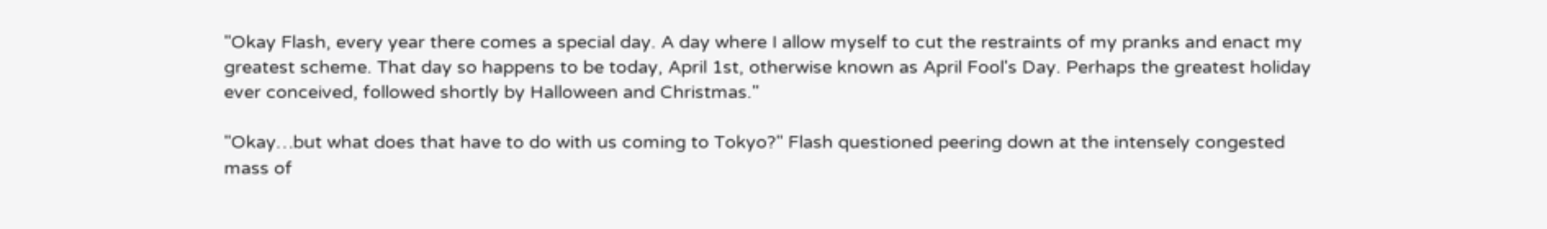"Okay Flash, every year there comes a special day. A day where I allow myself to cut the restraints of my pranks and enact my greatest scheme. That day so happens to be today, April 1st, otherwise known as April Fool's Day. Perhaps the greatest holiday ever conceived, followed shortly by Halloween and Christmas."

"Okay…but what does that have to do with us coming to Tokyo?" Flash questioned peering down at the intensely congested mass of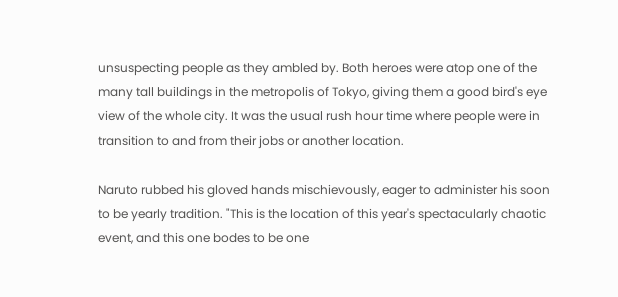unsuspecting people as they ambled by. Both heroes were atop one of the many tall buildings in the metropolis of Tokyo, giving them a good bird's eye view of the whole city. It was the usual rush hour time where people were in transition to and from their jobs or another location.

Naruto rubbed his gloved hands mischievously, eager to administer his soon to be yearly tradition. "This is the location of this year's spectacularly chaotic event, and this one bodes to be one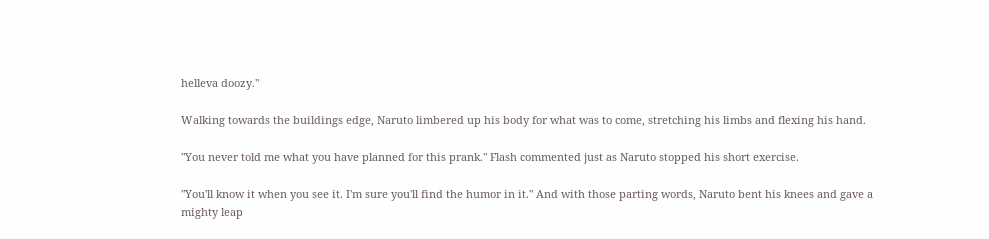helleva doozy."

Walking towards the buildings edge, Naruto limbered up his body for what was to come, stretching his limbs and flexing his hand.

"You never told me what you have planned for this prank." Flash commented just as Naruto stopped his short exercise.

"You'll know it when you see it. I'm sure you'll find the humor in it." And with those parting words, Naruto bent his knees and gave a mighty leap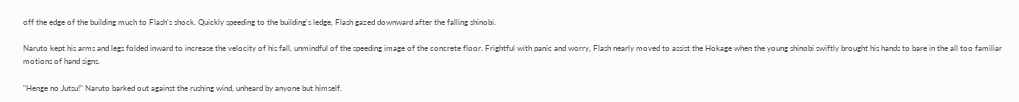off the edge of the building much to Flash's shock. Quickly speeding to the building's ledge, Flash gazed downward after the falling shinobi.

Naruto kept his arms and legs folded inward to increase the velocity of his fall, unmindful of the speeding image of the concrete floor. Frightful with panic and worry, Flash nearly moved to assist the Hokage when the young shinobi swiftly brought his hands to bare in the all too familiar motions of hand signs.

"Henge no Jutsu!" Naruto barked out against the rushing wind, unheard by anyone but himself.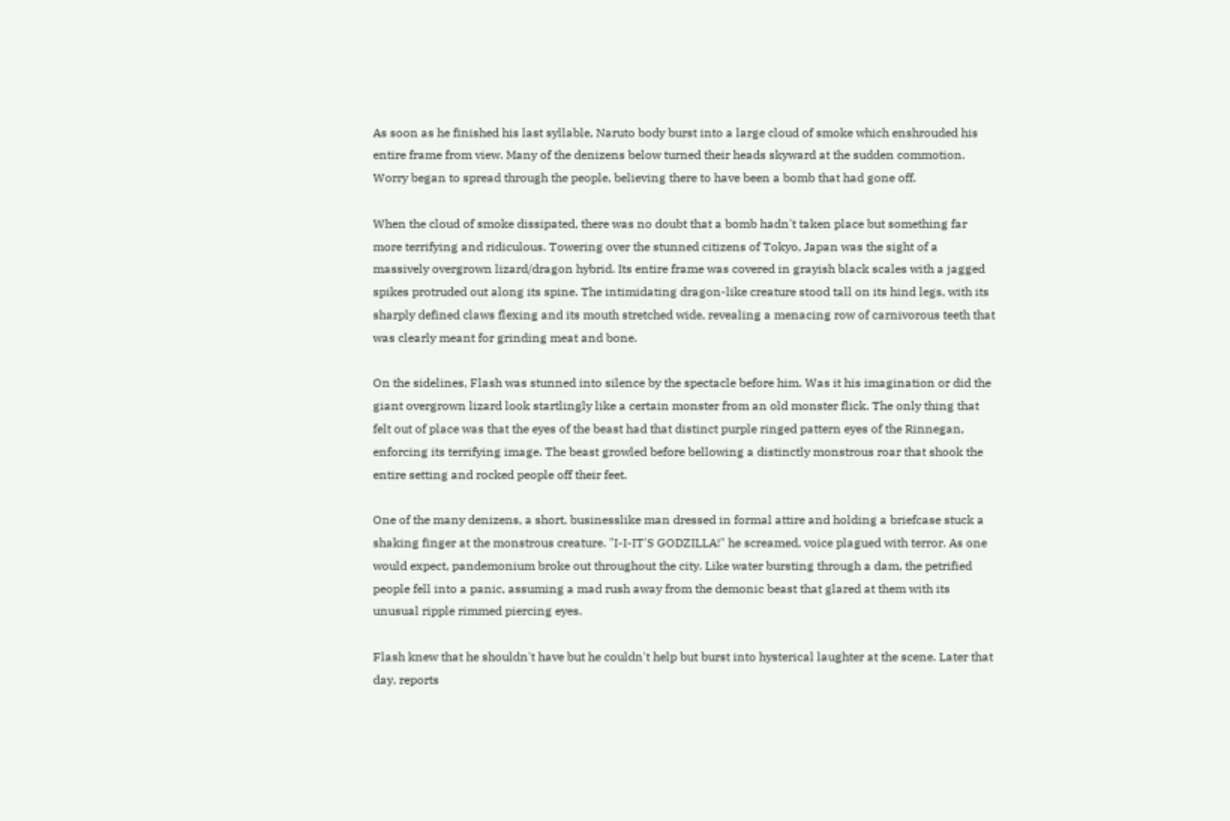As soon as he finished his last syllable, Naruto body burst into a large cloud of smoke which enshrouded his entire frame from view. Many of the denizens below turned their heads skyward at the sudden commotion. Worry began to spread through the people, believing there to have been a bomb that had gone off.

When the cloud of smoke dissipated, there was no doubt that a bomb hadn't taken place but something far more terrifying and ridiculous. Towering over the stunned citizens of Tokyo, Japan was the sight of a massively overgrown lizard/dragon hybrid. Its entire frame was covered in grayish black scales with a jagged spikes protruded out along its spine. The intimidating dragon-like creature stood tall on its hind legs, with its sharply defined claws flexing and its mouth stretched wide, revealing a menacing row of carnivorous teeth that was clearly meant for grinding meat and bone.

On the sidelines, Flash was stunned into silence by the spectacle before him. Was it his imagination or did the giant overgrown lizard look startlingly like a certain monster from an old monster flick. The only thing that felt out of place was that the eyes of the beast had that distinct purple ringed pattern eyes of the Rinnegan, enforcing its terrifying image. The beast growled before bellowing a distinctly monstrous roar that shook the entire setting and rocked people off their feet.

One of the many denizens, a short, businesslike man dressed in formal attire and holding a briefcase stuck a shaking finger at the monstrous creature. "I-I-IT'S GODZILLA!" he screamed, voice plagued with terror. As one would expect, pandemonium broke out throughout the city. Like water bursting through a dam, the petrified people fell into a panic, assuming a mad rush away from the demonic beast that glared at them with its unusual ripple rimmed piercing eyes.

Flash knew that he shouldn't have but he couldn't help but burst into hysterical laughter at the scene. Later that day, reports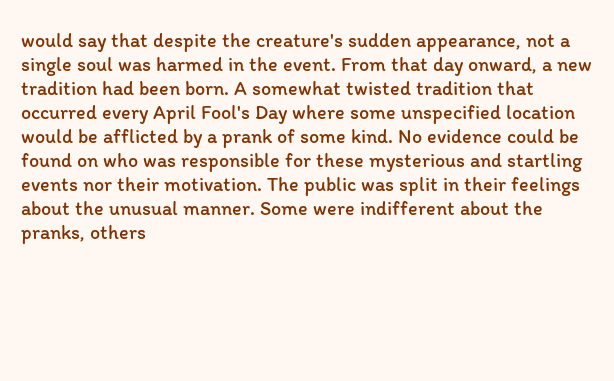would say that despite the creature's sudden appearance, not a single soul was harmed in the event. From that day onward, a new tradition had been born. A somewhat twisted tradition that occurred every April Fool's Day where some unspecified location would be afflicted by a prank of some kind. No evidence could be found on who was responsible for these mysterious and startling events nor their motivation. The public was split in their feelings about the unusual manner. Some were indifferent about the pranks, others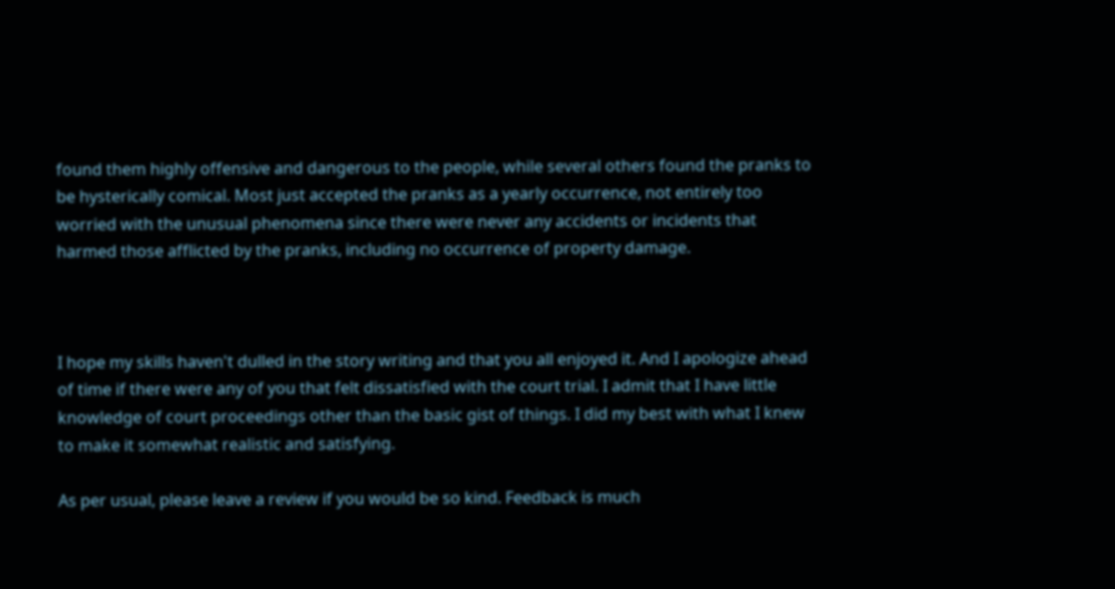found them highly offensive and dangerous to the people, while several others found the pranks to be hysterically comical. Most just accepted the pranks as a yearly occurrence, not entirely too worried with the unusual phenomena since there were never any accidents or incidents that harmed those afflicted by the pranks, including no occurrence of property damage.



I hope my skills haven't dulled in the story writing and that you all enjoyed it. And I apologize ahead of time if there were any of you that felt dissatisfied with the court trial. I admit that I have little knowledge of court proceedings other than the basic gist of things. I did my best with what I knew to make it somewhat realistic and satisfying.

As per usual, please leave a review if you would be so kind. Feedback is much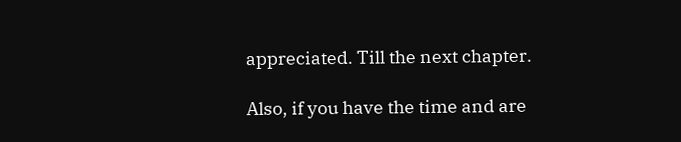appreciated. Till the next chapter.

Also, if you have the time and are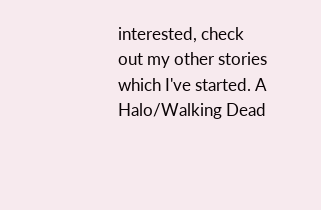interested, check out my other stories which I've started. A Halo/Walking Dead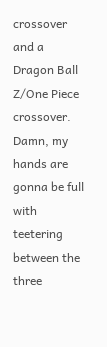crossover and a Dragon Ball Z/One Piece crossover. Damn, my hands are gonna be full with teetering between the three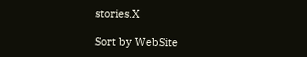stories.X

Sort by WebSite